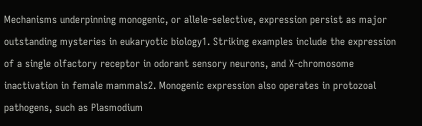Mechanisms underpinning monogenic, or allele-selective, expression persist as major outstanding mysteries in eukaryotic biology1. Striking examples include the expression of a single olfactory receptor in odorant sensory neurons, and X-chromosome inactivation in female mammals2. Monogenic expression also operates in protozoal pathogens, such as Plasmodium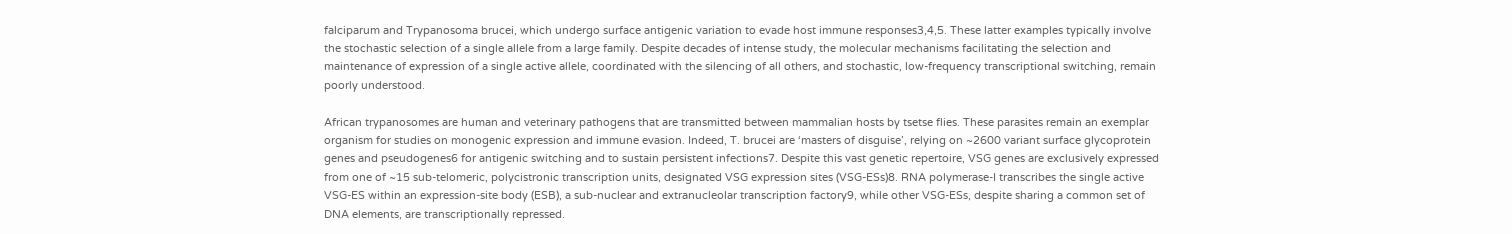falciparum and Trypanosoma brucei, which undergo surface antigenic variation to evade host immune responses3,4,5. These latter examples typically involve the stochastic selection of a single allele from a large family. Despite decades of intense study, the molecular mechanisms facilitating the selection and maintenance of expression of a single active allele, coordinated with the silencing of all others, and stochastic, low-frequency transcriptional switching, remain poorly understood.

African trypanosomes are human and veterinary pathogens that are transmitted between mammalian hosts by tsetse flies. These parasites remain an exemplar organism for studies on monogenic expression and immune evasion. Indeed, T. brucei are ‘masters of disguise’, relying on ~2600 variant surface glycoprotein genes and pseudogenes6 for antigenic switching and to sustain persistent infections7. Despite this vast genetic repertoire, VSG genes are exclusively expressed from one of ~15 sub-telomeric, polycistronic transcription units, designated VSG expression sites (VSG-ESs)8. RNA polymerase-I transcribes the single active VSG-ES within an expression-site body (ESB), a sub-nuclear and extranucleolar transcription factory9, while other VSG-ESs, despite sharing a common set of DNA elements, are transcriptionally repressed.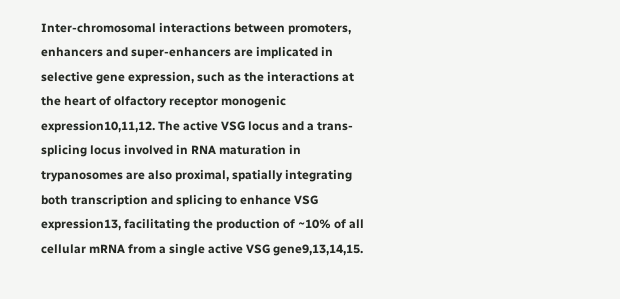Inter-chromosomal interactions between promoters, enhancers and super-enhancers are implicated in selective gene expression, such as the interactions at the heart of olfactory receptor monogenic expression10,11,12. The active VSG locus and a trans-splicing locus involved in RNA maturation in trypanosomes are also proximal, spatially integrating both transcription and splicing to enhance VSG expression13, facilitating the production of ~10% of all cellular mRNA from a single active VSG gene9,13,14,15.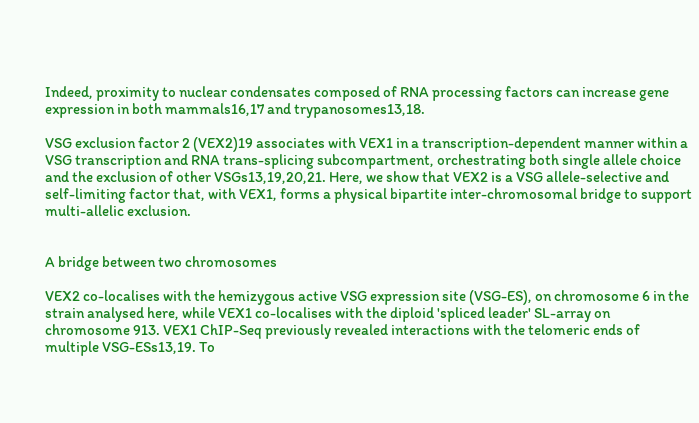Indeed, proximity to nuclear condensates composed of RNA processing factors can increase gene expression in both mammals16,17 and trypanosomes13,18.

VSG exclusion factor 2 (VEX2)19 associates with VEX1 in a transcription-dependent manner within a VSG transcription and RNA trans-splicing subcompartment, orchestrating both single allele choice and the exclusion of other VSGs13,19,20,21. Here, we show that VEX2 is a VSG allele-selective and self-limiting factor that, with VEX1, forms a physical bipartite inter-chromosomal bridge to support multi-allelic exclusion.


A bridge between two chromosomes

VEX2 co-localises with the hemizygous active VSG expression site (VSG-ES), on chromosome 6 in the strain analysed here, while VEX1 co-localises with the diploid 'spliced leader' SL-array on chromosome 913. VEX1 ChIP-Seq previously revealed interactions with the telomeric ends of multiple VSG-ESs13,19. To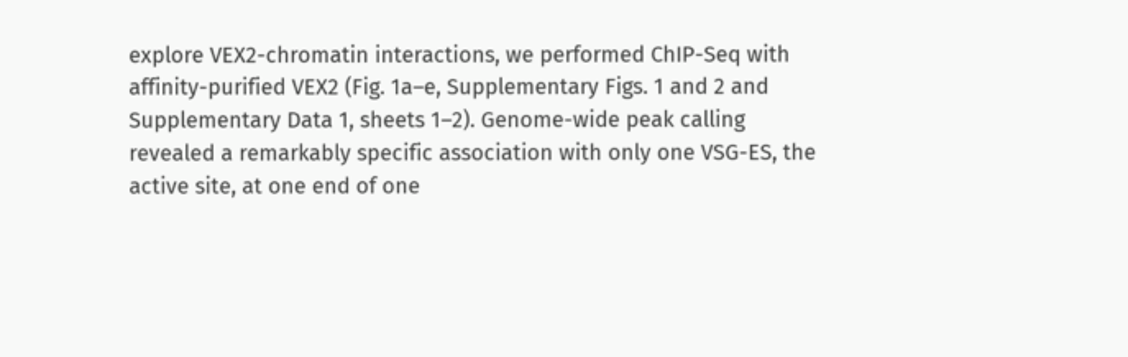explore VEX2-chromatin interactions, we performed ChIP-Seq with affinity-purified VEX2 (Fig. 1a–e, Supplementary Figs. 1 and 2 and Supplementary Data 1, sheets 1–2). Genome-wide peak calling revealed a remarkably specific association with only one VSG-ES, the active site, at one end of one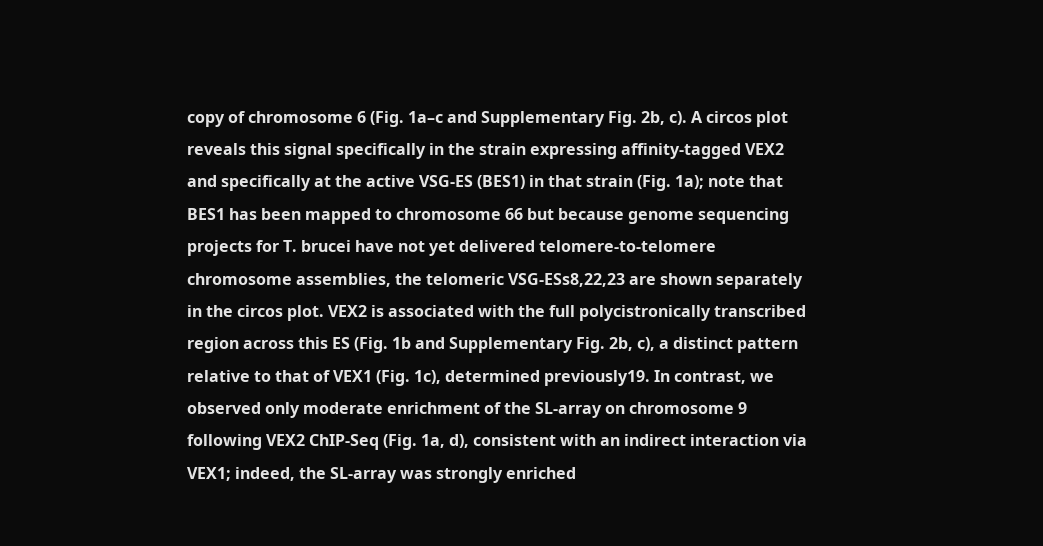copy of chromosome 6 (Fig. 1a–c and Supplementary Fig. 2b, c). A circos plot reveals this signal specifically in the strain expressing affinity-tagged VEX2 and specifically at the active VSG-ES (BES1) in that strain (Fig. 1a); note that BES1 has been mapped to chromosome 66 but because genome sequencing projects for T. brucei have not yet delivered telomere-to-telomere chromosome assemblies, the telomeric VSG-ESs8,22,23 are shown separately in the circos plot. VEX2 is associated with the full polycistronically transcribed region across this ES (Fig. 1b and Supplementary Fig. 2b, c), a distinct pattern relative to that of VEX1 (Fig. 1c), determined previously19. In contrast, we observed only moderate enrichment of the SL-array on chromosome 9 following VEX2 ChIP-Seq (Fig. 1a, d), consistent with an indirect interaction via VEX1; indeed, the SL-array was strongly enriched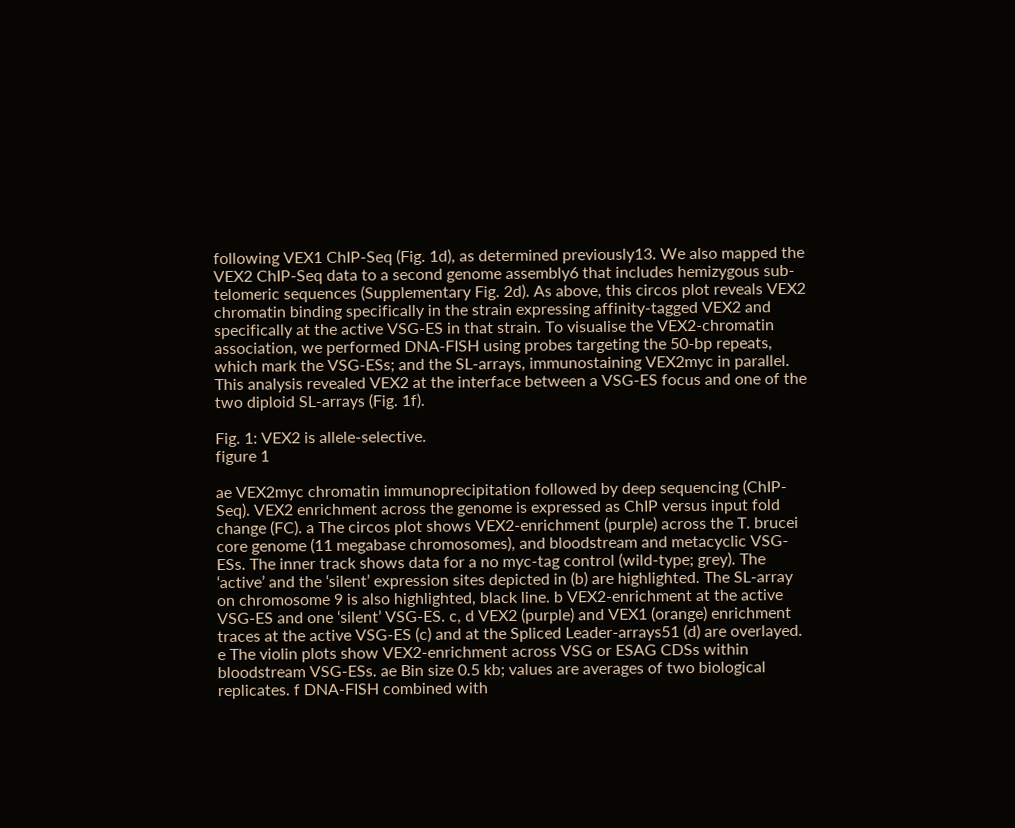following VEX1 ChIP-Seq (Fig. 1d), as determined previously13. We also mapped the VEX2 ChIP-Seq data to a second genome assembly6 that includes hemizygous sub-telomeric sequences (Supplementary Fig. 2d). As above, this circos plot reveals VEX2 chromatin binding specifically in the strain expressing affinity-tagged VEX2 and specifically at the active VSG-ES in that strain. To visualise the VEX2-chromatin association, we performed DNA-FISH using probes targeting the 50-bp repeats, which mark the VSG-ESs; and the SL-arrays, immunostaining VEX2myc in parallel. This analysis revealed VEX2 at the interface between a VSG-ES focus and one of the two diploid SL-arrays (Fig. 1f).

Fig. 1: VEX2 is allele-selective.
figure 1

ae VEX2myc chromatin immunoprecipitation followed by deep sequencing (ChIP-Seq). VEX2 enrichment across the genome is expressed as ChIP versus input fold change (FC). a The circos plot shows VEX2-enrichment (purple) across the T. brucei core genome (11 megabase chromosomes), and bloodstream and metacyclic VSG-ESs. The inner track shows data for a no myc-tag control (wild-type; grey). The ‘active’ and the ‘silent’ expression sites depicted in (b) are highlighted. The SL-array on chromosome 9 is also highlighted, black line. b VEX2-enrichment at the active VSG-ES and one ‘silent’ VSG-ES. c, d VEX2 (purple) and VEX1 (orange) enrichment traces at the active VSG-ES (c) and at the Spliced Leader-arrays51 (d) are overlayed. e The violin plots show VEX2-enrichment across VSG or ESAG CDSs within bloodstream VSG-ESs. ae Bin size 0.5 kb; values are averages of two biological replicates. f DNA-FISH combined with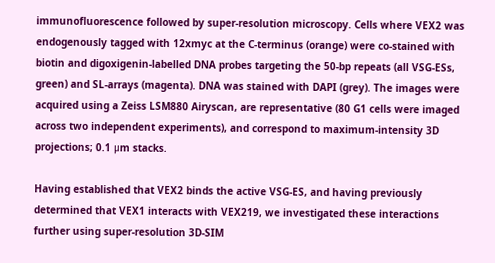immunofluorescence followed by super-resolution microscopy. Cells where VEX2 was endogenously tagged with 12xmyc at the C-terminus (orange) were co-stained with biotin and digoxigenin-labelled DNA probes targeting the 50-bp repeats (all VSG-ESs, green) and SL-arrays (magenta). DNA was stained with DAPI (grey). The images were acquired using a Zeiss LSM880 Airyscan, are representative (80 G1 cells were imaged across two independent experiments), and correspond to maximum-intensity 3D projections; 0.1 μm stacks.

Having established that VEX2 binds the active VSG-ES, and having previously determined that VEX1 interacts with VEX219, we investigated these interactions further using super-resolution 3D-SIM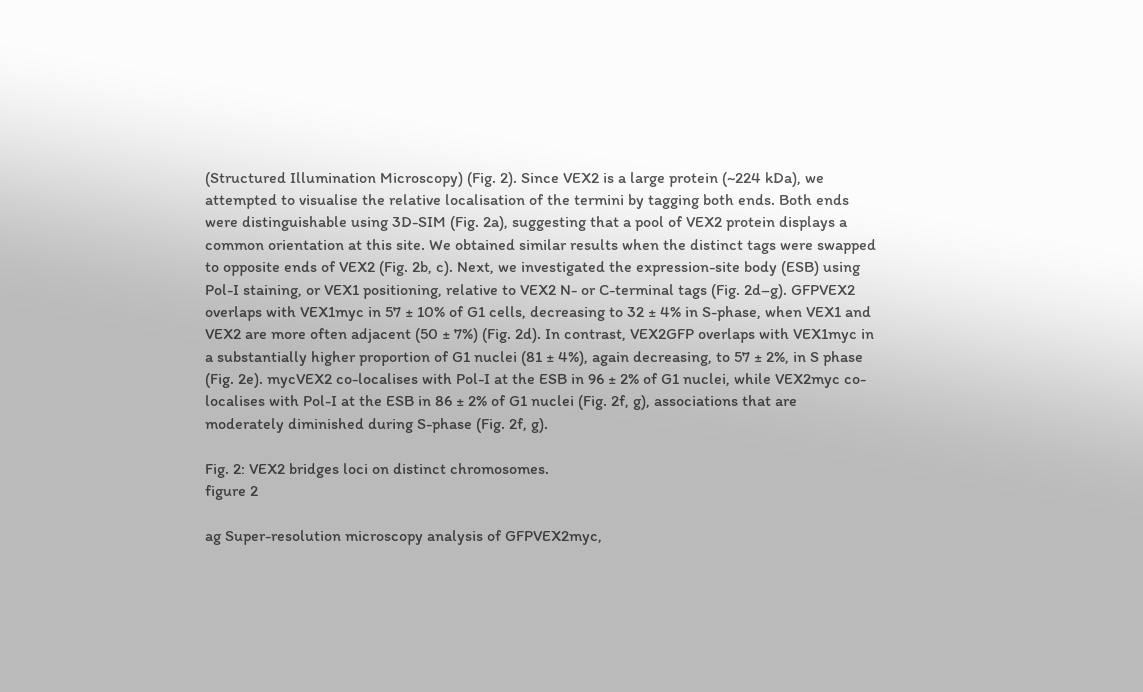(Structured Illumination Microscopy) (Fig. 2). Since VEX2 is a large protein (~224 kDa), we attempted to visualise the relative localisation of the termini by tagging both ends. Both ends were distinguishable using 3D-SIM (Fig. 2a), suggesting that a pool of VEX2 protein displays a common orientation at this site. We obtained similar results when the distinct tags were swapped to opposite ends of VEX2 (Fig. 2b, c). Next, we investigated the expression-site body (ESB) using Pol-I staining, or VEX1 positioning, relative to VEX2 N- or C-terminal tags (Fig. 2d–g). GFPVEX2 overlaps with VEX1myc in 57 ± 10% of G1 cells, decreasing to 32 ± 4% in S-phase, when VEX1 and VEX2 are more often adjacent (50 ± 7%) (Fig. 2d). In contrast, VEX2GFP overlaps with VEX1myc in a substantially higher proportion of G1 nuclei (81 ± 4%), again decreasing, to 57 ± 2%, in S phase (Fig. 2e). mycVEX2 co-localises with Pol-I at the ESB in 96 ± 2% of G1 nuclei, while VEX2myc co-localises with Pol-I at the ESB in 86 ± 2% of G1 nuclei (Fig. 2f, g), associations that are moderately diminished during S-phase (Fig. 2f, g).

Fig. 2: VEX2 bridges loci on distinct chromosomes.
figure 2

ag Super-resolution microscopy analysis of GFPVEX2myc,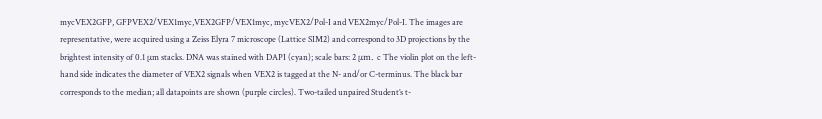mycVEX2GFP, GFPVEX2/VEX1myc,VEX2GFP/VEX1myc, mycVEX2/Pol-I and VEX2myc/Pol-I. The images are representative, were acquired using a Zeiss Elyra 7 microscope (Lattice SIM2) and correspond to 3D projections by the brightest intensity of 0.1 μm stacks. DNA was stained with DAPI (cyan); scale bars: 2 μm. c The violin plot on the left-hand side indicates the diameter of VEX2 signals when VEX2 is tagged at the N- and/or C-terminus. The black bar corresponds to the median; all datapoints are shown (purple circles). Two-tailed unpaired Student’s t-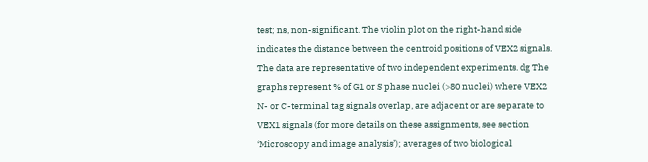test; ns, non-significant. The violin plot on the right-hand side indicates the distance between the centroid positions of VEX2 signals. The data are representative of two independent experiments. dg The graphs represent % of G1 or S phase nuclei (>80 nuclei) where VEX2 N- or C-terminal tag signals overlap, are adjacent or are separate to VEX1 signals (for more details on these assignments, see section ‘Microscopy and image analysis’); averages of two biological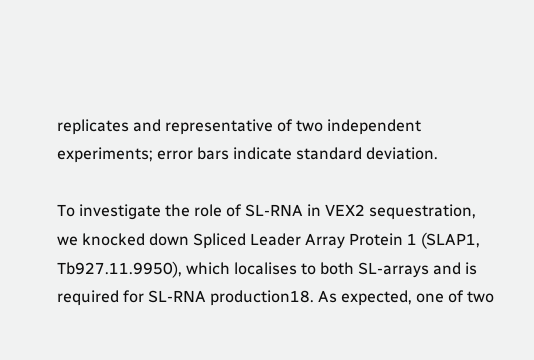replicates and representative of two independent experiments; error bars indicate standard deviation.

To investigate the role of SL-RNA in VEX2 sequestration, we knocked down Spliced Leader Array Protein 1 (SLAP1, Tb927.11.9950), which localises to both SL-arrays and is required for SL-RNA production18. As expected, one of two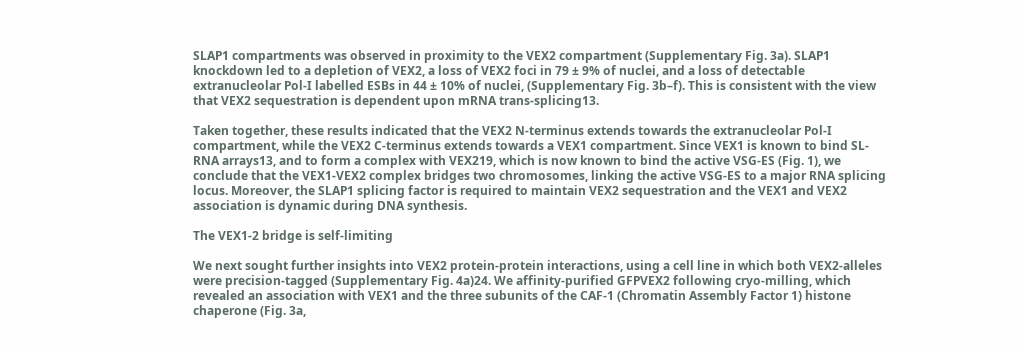SLAP1 compartments was observed in proximity to the VEX2 compartment (Supplementary Fig. 3a). SLAP1 knockdown led to a depletion of VEX2, a loss of VEX2 foci in 79 ± 9% of nuclei, and a loss of detectable extranucleolar Pol-I labelled ESBs in 44 ± 10% of nuclei, (Supplementary Fig. 3b–f). This is consistent with the view that VEX2 sequestration is dependent upon mRNA trans-splicing13.

Taken together, these results indicated that the VEX2 N-terminus extends towards the extranucleolar Pol-I compartment, while the VEX2 C-terminus extends towards a VEX1 compartment. Since VEX1 is known to bind SL-RNA arrays13, and to form a complex with VEX219, which is now known to bind the active VSG-ES (Fig. 1), we conclude that the VEX1-VEX2 complex bridges two chromosomes, linking the active VSG-ES to a major RNA splicing locus. Moreover, the SLAP1 splicing factor is required to maintain VEX2 sequestration and the VEX1 and VEX2 association is dynamic during DNA synthesis.

The VEX1-2 bridge is self-limiting

We next sought further insights into VEX2 protein-protein interactions, using a cell line in which both VEX2-alleles were precision-tagged (Supplementary Fig. 4a)24. We affinity-purified GFPVEX2 following cryo-milling, which revealed an association with VEX1 and the three subunits of the CAF-1 (Chromatin Assembly Factor 1) histone chaperone (Fig. 3a,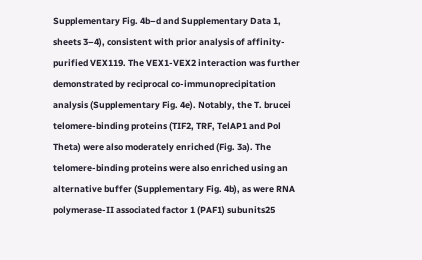Supplementary Fig. 4b–d and Supplementary Data 1, sheets 3–4), consistent with prior analysis of affinity-purified VEX119. The VEX1-VEX2 interaction was further demonstrated by reciprocal co-immunoprecipitation analysis (Supplementary Fig. 4e). Notably, the T. brucei telomere-binding proteins (TIF2, TRF, TelAP1 and Pol Theta) were also moderately enriched (Fig. 3a). The telomere-binding proteins were also enriched using an alternative buffer (Supplementary Fig. 4b), as were RNA polymerase-II associated factor 1 (PAF1) subunits25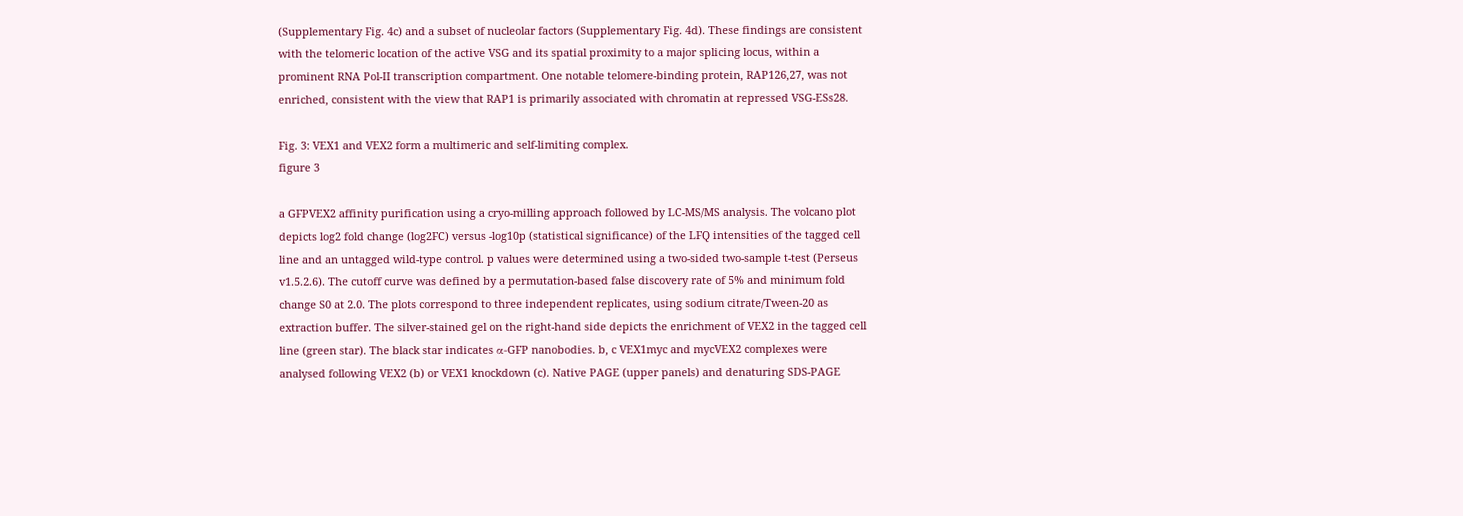(Supplementary Fig. 4c) and a subset of nucleolar factors (Supplementary Fig. 4d). These findings are consistent with the telomeric location of the active VSG and its spatial proximity to a major splicing locus, within a prominent RNA Pol-II transcription compartment. One notable telomere-binding protein, RAP126,27, was not enriched, consistent with the view that RAP1 is primarily associated with chromatin at repressed VSG-ESs28.

Fig. 3: VEX1 and VEX2 form a multimeric and self-limiting complex.
figure 3

a GFPVEX2 affinity purification using a cryo-milling approach followed by LC-MS/MS analysis. The volcano plot depicts log2 fold change (log2FC) versus -log10p (statistical significance) of the LFQ intensities of the tagged cell line and an untagged wild-type control. p values were determined using a two-sided two-sample t-test (Perseus v1.5.2.6). The cutoff curve was defined by a permutation-based false discovery rate of 5% and minimum fold change S0 at 2.0. The plots correspond to three independent replicates, using sodium citrate/Tween-20 as extraction buffer. The silver-stained gel on the right-hand side depicts the enrichment of VEX2 in the tagged cell line (green star). The black star indicates α-GFP nanobodies. b, c VEX1myc and mycVEX2 complexes were analysed following VEX2 (b) or VEX1 knockdown (c). Native PAGE (upper panels) and denaturing SDS-PAGE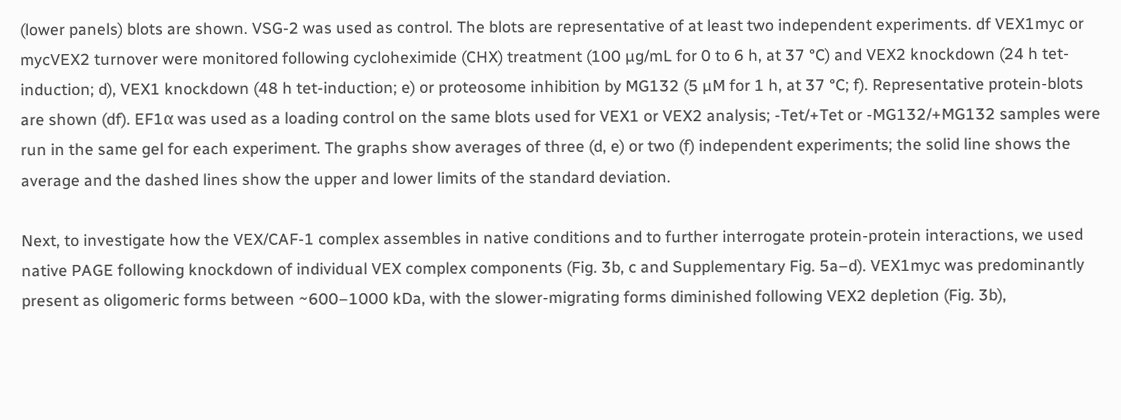(lower panels) blots are shown. VSG-2 was used as control. The blots are representative of at least two independent experiments. df VEX1myc or mycVEX2 turnover were monitored following cycloheximide (CHX) treatment (100 µg/mL for 0 to 6 h, at 37 °C) and VEX2 knockdown (24 h tet-induction; d), VEX1 knockdown (48 h tet-induction; e) or proteosome inhibition by MG132 (5 µM for 1 h, at 37 °C; f). Representative protein-blots are shown (df). EF1α was used as a loading control on the same blots used for VEX1 or VEX2 analysis; -Tet/+Tet or -MG132/+MG132 samples were run in the same gel for each experiment. The graphs show averages of three (d, e) or two (f) independent experiments; the solid line shows the average and the dashed lines show the upper and lower limits of the standard deviation.

Next, to investigate how the VEX/CAF-1 complex assembles in native conditions and to further interrogate protein-protein interactions, we used native PAGE following knockdown of individual VEX complex components (Fig. 3b, c and Supplementary Fig. 5a–d). VEX1myc was predominantly present as oligomeric forms between ~600–1000 kDa, with the slower-migrating forms diminished following VEX2 depletion (Fig. 3b),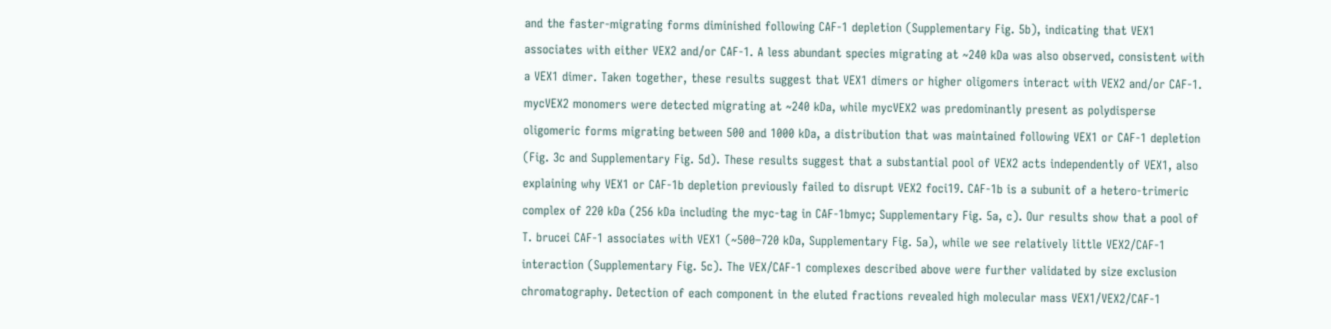and the faster-migrating forms diminished following CAF-1 depletion (Supplementary Fig. 5b), indicating that VEX1 associates with either VEX2 and/or CAF-1. A less abundant species migrating at ~240 kDa was also observed, consistent with a VEX1 dimer. Taken together, these results suggest that VEX1 dimers or higher oligomers interact with VEX2 and/or CAF-1. mycVEX2 monomers were detected migrating at ~240 kDa, while mycVEX2 was predominantly present as polydisperse oligomeric forms migrating between 500 and 1000 kDa, a distribution that was maintained following VEX1 or CAF-1 depletion (Fig. 3c and Supplementary Fig. 5d). These results suggest that a substantial pool of VEX2 acts independently of VEX1, also explaining why VEX1 or CAF-1b depletion previously failed to disrupt VEX2 foci19. CAF-1b is a subunit of a hetero-trimeric complex of 220 kDa (256 kDa including the myc-tag in CAF-1bmyc; Supplementary Fig. 5a, c). Our results show that a pool of T. brucei CAF-1 associates with VEX1 (~500–720 kDa, Supplementary Fig. 5a), while we see relatively little VEX2/CAF-1 interaction (Supplementary Fig. 5c). The VEX/CAF-1 complexes described above were further validated by size exclusion chromatography. Detection of each component in the eluted fractions revealed high molecular mass VEX1/VEX2/CAF-1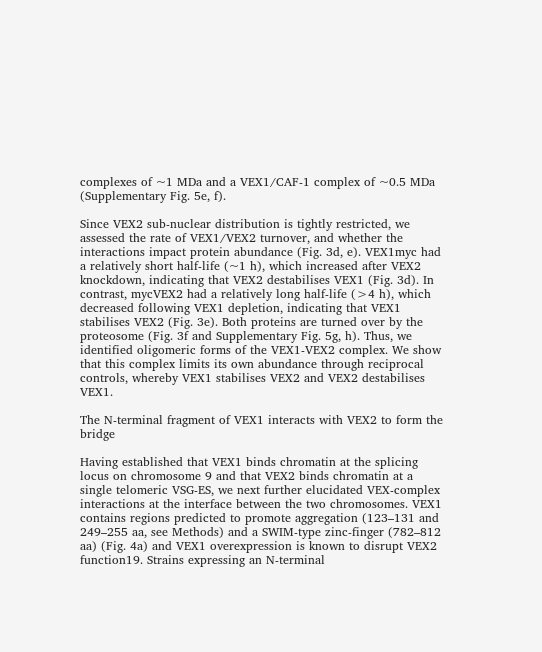complexes of ~1 MDa and a VEX1/CAF-1 complex of ~0.5 MDa (Supplementary Fig. 5e, f).

Since VEX2 sub-nuclear distribution is tightly restricted, we assessed the rate of VEX1/VEX2 turnover, and whether the interactions impact protein abundance (Fig. 3d, e). VEX1myc had a relatively short half-life (~1 h), which increased after VEX2 knockdown, indicating that VEX2 destabilises VEX1 (Fig. 3d). In contrast, mycVEX2 had a relatively long half-life (>4 h), which decreased following VEX1 depletion, indicating that VEX1 stabilises VEX2 (Fig. 3e). Both proteins are turned over by the proteosome (Fig. 3f and Supplementary Fig. 5g, h). Thus, we identified oligomeric forms of the VEX1-VEX2 complex. We show that this complex limits its own abundance through reciprocal controls, whereby VEX1 stabilises VEX2 and VEX2 destabilises VEX1.

The N-terminal fragment of VEX1 interacts with VEX2 to form the bridge

Having established that VEX1 binds chromatin at the splicing locus on chromosome 9 and that VEX2 binds chromatin at a single telomeric VSG-ES, we next further elucidated VEX-complex interactions at the interface between the two chromosomes. VEX1 contains regions predicted to promote aggregation (123–131 and 249–255 aa, see Methods) and a SWIM-type zinc-finger (782–812 aa) (Fig. 4a) and VEX1 overexpression is known to disrupt VEX2 function19. Strains expressing an N-terminal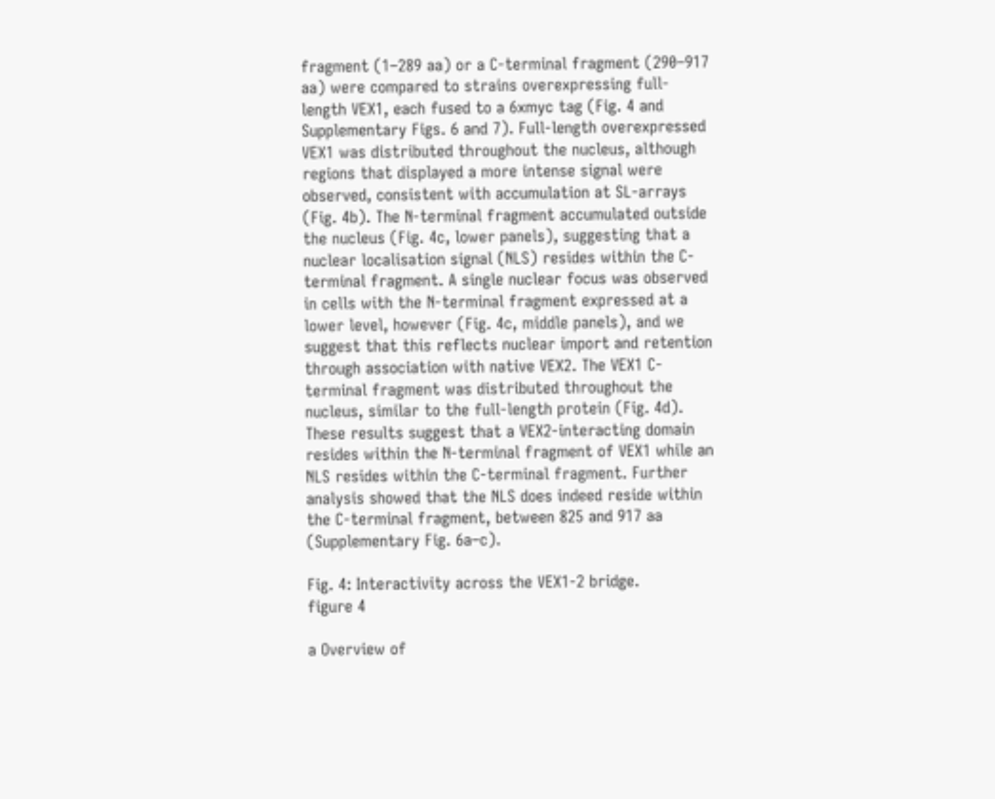fragment (1–289 aa) or a C-terminal fragment (290–917 aa) were compared to strains overexpressing full-length VEX1, each fused to a 6xmyc tag (Fig. 4 and Supplementary Figs. 6 and 7). Full-length overexpressed VEX1 was distributed throughout the nucleus, although regions that displayed a more intense signal were observed, consistent with accumulation at SL-arrays (Fig. 4b). The N-terminal fragment accumulated outside the nucleus (Fig. 4c, lower panels), suggesting that a nuclear localisation signal (NLS) resides within the C-terminal fragment. A single nuclear focus was observed in cells with the N-terminal fragment expressed at a lower level, however (Fig. 4c, middle panels), and we suggest that this reflects nuclear import and retention through association with native VEX2. The VEX1 C-terminal fragment was distributed throughout the nucleus, similar to the full-length protein (Fig. 4d). These results suggest that a VEX2-interacting domain resides within the N-terminal fragment of VEX1 while an NLS resides within the C-terminal fragment. Further analysis showed that the NLS does indeed reside within the C-terminal fragment, between 825 and 917 aa (Supplementary Fig. 6a–c).

Fig. 4: Interactivity across the VEX1-2 bridge.
figure 4

a Overview of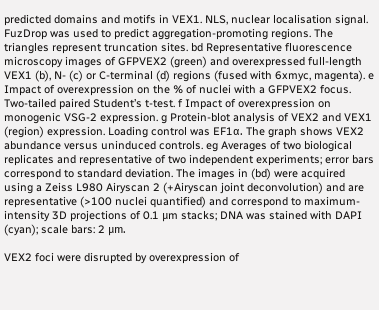predicted domains and motifs in VEX1. NLS, nuclear localisation signal. FuzDrop was used to predict aggregation-promoting regions. The triangles represent truncation sites. bd Representative fluorescence microscopy images of GFPVEX2 (green) and overexpressed full-length VEX1 (b), N- (c) or C-terminal (d) regions (fused with 6xmyc, magenta). e Impact of overexpression on the % of nuclei with a GFPVEX2 focus. Two-tailed paired Student’s t-test. f Impact of overexpression on monogenic VSG-2 expression. g Protein-blot analysis of VEX2 and VEX1 (region) expression. Loading control was EF1α. The graph shows VEX2 abundance versus uninduced controls. eg Averages of two biological replicates and representative of two independent experiments; error bars correspond to standard deviation. The images in (bd) were acquired using a Zeiss L980 Airyscan 2 (+Airyscan joint deconvolution) and are representative (>100 nuclei quantified) and correspond to maximum-intensity 3D projections of 0.1 μm stacks; DNA was stained with DAPI (cyan); scale bars: 2 μm.

VEX2 foci were disrupted by overexpression of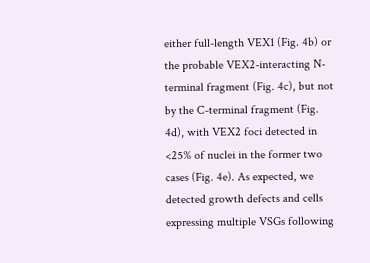either full-length VEX1 (Fig. 4b) or the probable VEX2-interacting N-terminal fragment (Fig. 4c), but not by the C-terminal fragment (Fig. 4d), with VEX2 foci detected in <25% of nuclei in the former two cases (Fig. 4e). As expected, we detected growth defects and cells expressing multiple VSGs following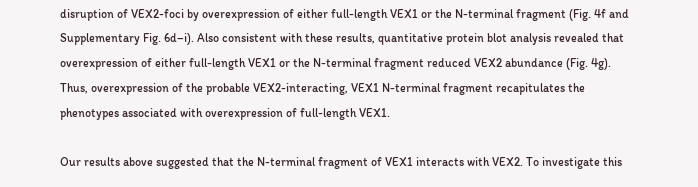disruption of VEX2-foci by overexpression of either full-length VEX1 or the N-terminal fragment (Fig. 4f and Supplementary Fig. 6d–i). Also consistent with these results, quantitative protein blot analysis revealed that overexpression of either full-length VEX1 or the N-terminal fragment reduced VEX2 abundance (Fig. 4g). Thus, overexpression of the probable VEX2-interacting, VEX1 N-terminal fragment recapitulates the phenotypes associated with overexpression of full-length VEX1.

Our results above suggested that the N-terminal fragment of VEX1 interacts with VEX2. To investigate this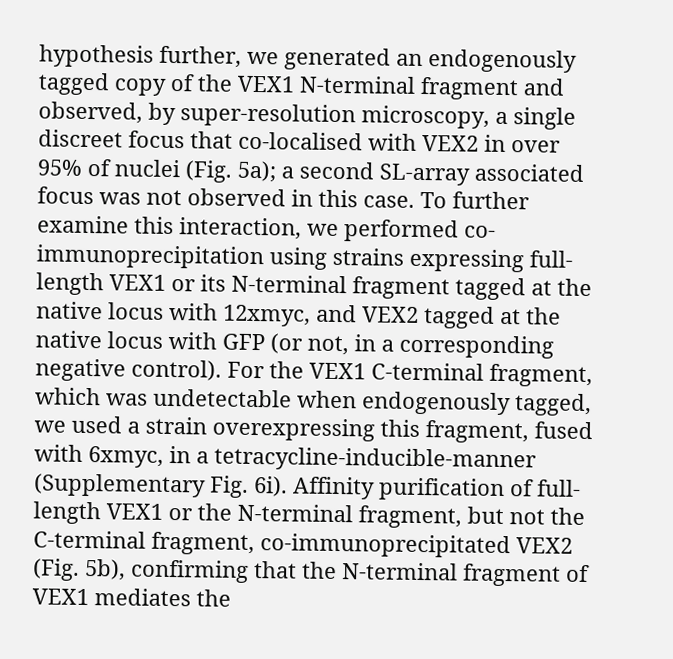hypothesis further, we generated an endogenously tagged copy of the VEX1 N-terminal fragment and observed, by super-resolution microscopy, a single discreet focus that co-localised with VEX2 in over 95% of nuclei (Fig. 5a); a second SL-array associated focus was not observed in this case. To further examine this interaction, we performed co-immunoprecipitation using strains expressing full-length VEX1 or its N-terminal fragment tagged at the native locus with 12xmyc, and VEX2 tagged at the native locus with GFP (or not, in a corresponding negative control). For the VEX1 C-terminal fragment, which was undetectable when endogenously tagged, we used a strain overexpressing this fragment, fused with 6xmyc, in a tetracycline-inducible-manner (Supplementary Fig. 6i). Affinity purification of full-length VEX1 or the N-terminal fragment, but not the C-terminal fragment, co-immunoprecipitated VEX2 (Fig. 5b), confirming that the N-terminal fragment of VEX1 mediates the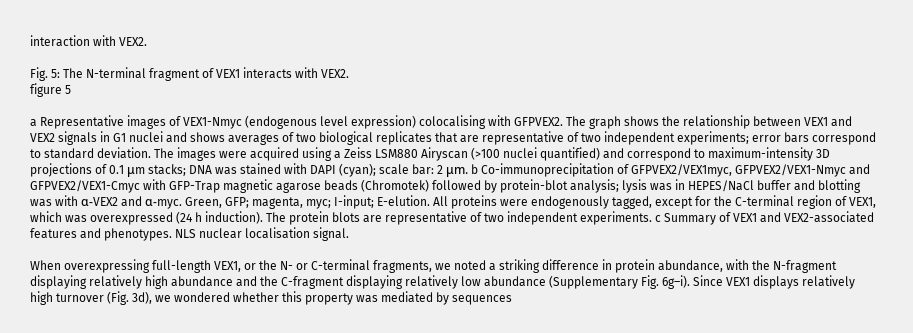interaction with VEX2.

Fig. 5: The N-terminal fragment of VEX1 interacts with VEX2.
figure 5

a Representative images of VEX1-Nmyc (endogenous level expression) colocalising with GFPVEX2. The graph shows the relationship between VEX1 and VEX2 signals in G1 nuclei and shows averages of two biological replicates that are representative of two independent experiments; error bars correspond to standard deviation. The images were acquired using a Zeiss LSM880 Airyscan (>100 nuclei quantified) and correspond to maximum-intensity 3D projections of 0.1 μm stacks; DNA was stained with DAPI (cyan); scale bar: 2 μm. b Co-immunoprecipitation of GFPVEX2/VEX1myc, GFPVEX2/VEX1-Nmyc and GFPVEX2/VEX1-Cmyc with GFP-Trap magnetic agarose beads (Chromotek) followed by protein-blot analysis; lysis was in HEPES/NaCl buffer and blotting was with α-VEX2 and α-myc. Green, GFP; magenta, myc; I-input; E-elution. All proteins were endogenously tagged, except for the C-terminal region of VEX1, which was overexpressed (24 h induction). The protein blots are representative of two independent experiments. c Summary of VEX1 and VEX2-associated features and phenotypes. NLS nuclear localisation signal.

When overexpressing full-length VEX1, or the N- or C-terminal fragments, we noted a striking difference in protein abundance, with the N-fragment displaying relatively high abundance and the C-fragment displaying relatively low abundance (Supplementary Fig. 6g–i). Since VEX1 displays relatively high turnover (Fig. 3d), we wondered whether this property was mediated by sequences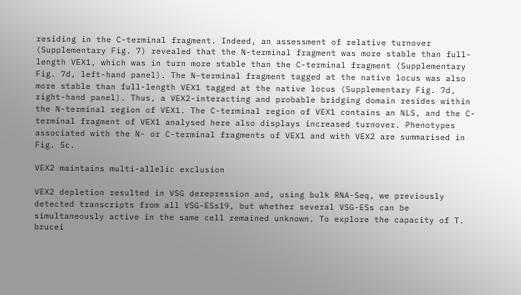residing in the C-terminal fragment. Indeed, an assessment of relative turnover (Supplementary Fig. 7) revealed that the N-terminal fragment was more stable than full-length VEX1, which was in turn more stable than the C-terminal fragment (Supplementary Fig. 7d, left-hand panel). The N-terminal fragment tagged at the native locus was also more stable than full-length VEX1 tagged at the native locus (Supplementary Fig. 7d, right-hand panel). Thus, a VEX2-interacting and probable bridging domain resides within the N-terminal region of VEX1. The C-terminal region of VEX1 contains an NLS, and the C-terminal fragment of VEX1 analysed here also displays increased turnover. Phenotypes associated with the N- or C-terminal fragments of VEX1 and with VEX2 are summarised in Fig. 5c.

VEX2 maintains multi-allelic exclusion

VEX2 depletion resulted in VSG derepression and, using bulk RNA-Seq, we previously detected transcripts from all VSG-ESs19, but whether several VSG-ESs can be simultaneously active in the same cell remained unknown. To explore the capacity of T. brucei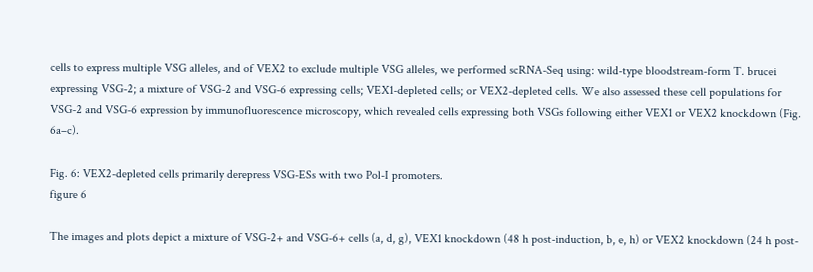cells to express multiple VSG alleles, and of VEX2 to exclude multiple VSG alleles, we performed scRNA-Seq using: wild-type bloodstream-form T. brucei expressing VSG-2; a mixture of VSG-2 and VSG-6 expressing cells; VEX1-depleted cells; or VEX2-depleted cells. We also assessed these cell populations for VSG-2 and VSG-6 expression by immunofluorescence microscopy, which revealed cells expressing both VSGs following either VEX1 or VEX2 knockdown (Fig. 6a–c).

Fig. 6: VEX2-depleted cells primarily derepress VSG-ESs with two Pol-I promoters.
figure 6

The images and plots depict a mixture of VSG-2+ and VSG-6+ cells (a, d, g), VEX1 knockdown (48 h post-induction, b, e, h) or VEX2 knockdown (24 h post-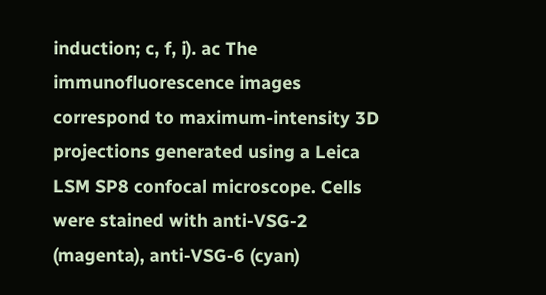induction; c, f, i). ac The immunofluorescence images correspond to maximum-intensity 3D projections generated using a Leica LSM SP8 confocal microscope. Cells were stained with anti-VSG-2 (magenta), anti-VSG-6 (cyan)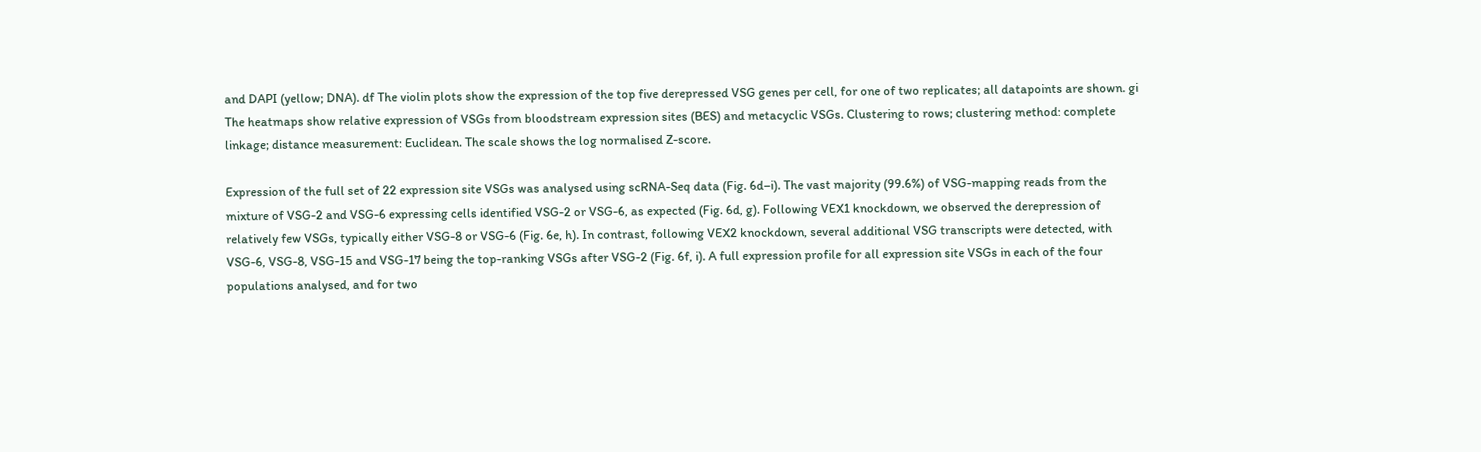and DAPI (yellow; DNA). df The violin plots show the expression of the top five derepressed VSG genes per cell, for one of two replicates; all datapoints are shown. gi The heatmaps show relative expression of VSGs from bloodstream expression sites (BES) and metacyclic VSGs. Clustering to rows; clustering method: complete linkage; distance measurement: Euclidean. The scale shows the log normalised Z-score.

Expression of the full set of 22 expression site VSGs was analysed using scRNA-Seq data (Fig. 6d–i). The vast majority (99.6%) of VSG-mapping reads from the mixture of VSG-2 and VSG-6 expressing cells identified VSG-2 or VSG-6, as expected (Fig. 6d, g). Following VEX1 knockdown, we observed the derepression of relatively few VSGs, typically either VSG-8 or VSG-6 (Fig. 6e, h). In contrast, following VEX2 knockdown, several additional VSG transcripts were detected, with VSG-6, VSG-8, VSG-15 and VSG-17 being the top-ranking VSGs after VSG-2 (Fig. 6f, i). A full expression profile for all expression site VSGs in each of the four populations analysed, and for two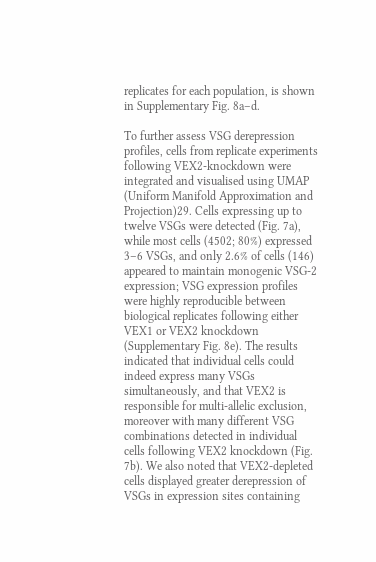replicates for each population, is shown in Supplementary Fig. 8a–d.

To further assess VSG derepression profiles, cells from replicate experiments following VEX2-knockdown were integrated and visualised using UMAP (Uniform Manifold Approximation and Projection)29. Cells expressing up to twelve VSGs were detected (Fig. 7a), while most cells (4502; 80%) expressed 3–6 VSGs, and only 2.6% of cells (146) appeared to maintain monogenic VSG-2 expression; VSG expression profiles were highly reproducible between biological replicates following either VEX1 or VEX2 knockdown (Supplementary Fig. 8e). The results indicated that individual cells could indeed express many VSGs simultaneously, and that VEX2 is responsible for multi-allelic exclusion, moreover with many different VSG combinations detected in individual cells following VEX2 knockdown (Fig. 7b). We also noted that VEX2-depleted cells displayed greater derepression of VSGs in expression sites containing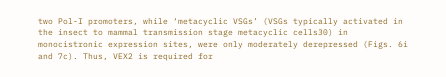two Pol-I promoters, while ‘metacyclic VSGs’ (VSGs typically activated in the insect to mammal transmission stage metacyclic cells30) in monocistronic expression sites, were only moderately derepressed (Figs. 6i and 7c). Thus, VEX2 is required for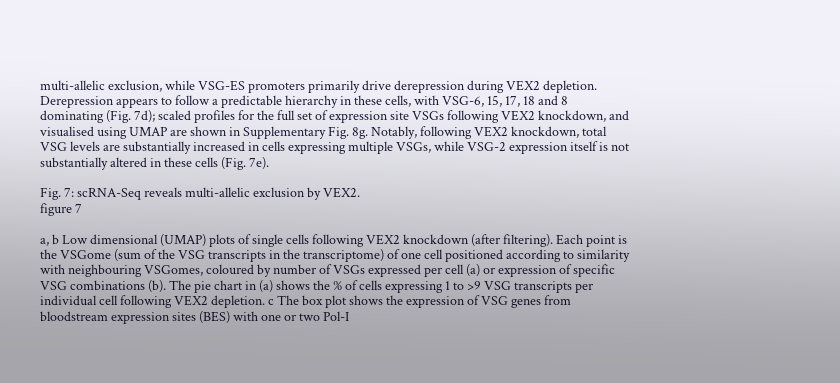multi-allelic exclusion, while VSG-ES promoters primarily drive derepression during VEX2 depletion. Derepression appears to follow a predictable hierarchy in these cells, with VSG-6, 15, 17, 18 and 8 dominating (Fig. 7d); scaled profiles for the full set of expression site VSGs following VEX2 knockdown, and visualised using UMAP are shown in Supplementary Fig. 8g. Notably, following VEX2 knockdown, total VSG levels are substantially increased in cells expressing multiple VSGs, while VSG-2 expression itself is not substantially altered in these cells (Fig. 7e).

Fig. 7: scRNA-Seq reveals multi-allelic exclusion by VEX2.
figure 7

a, b Low dimensional (UMAP) plots of single cells following VEX2 knockdown (after filtering). Each point is the VSGome (sum of the VSG transcripts in the transcriptome) of one cell positioned according to similarity with neighbouring VSGomes, coloured by number of VSGs expressed per cell (a) or expression of specific VSG combinations (b). The pie chart in (a) shows the % of cells expressing 1 to >9 VSG transcripts per individual cell following VEX2 depletion. c The box plot shows the expression of VSG genes from bloodstream expression sites (BES) with one or two Pol-I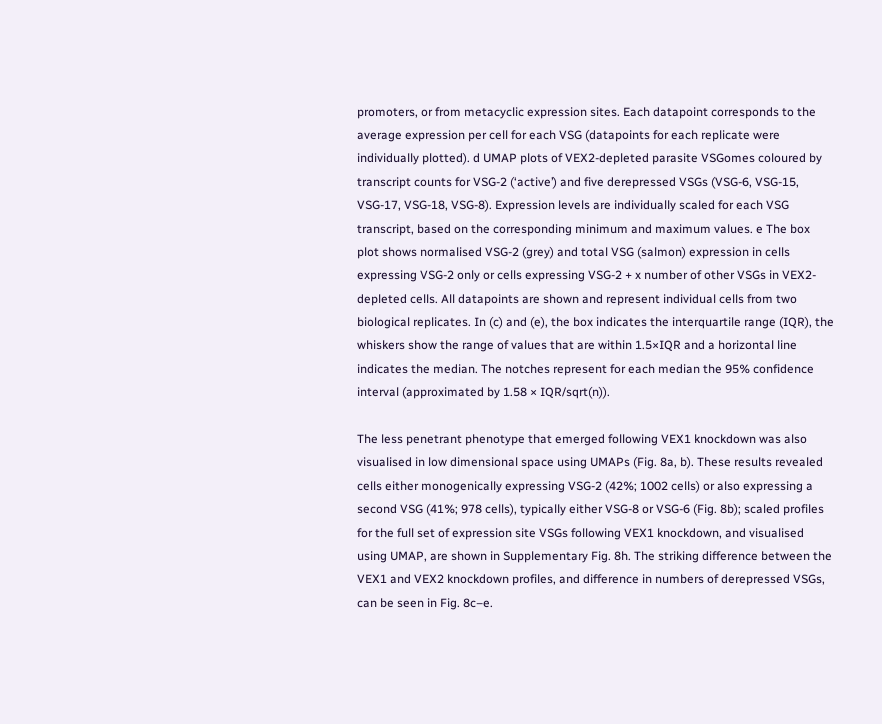promoters, or from metacyclic expression sites. Each datapoint corresponds to the average expression per cell for each VSG (datapoints for each replicate were individually plotted). d UMAP plots of VEX2-depleted parasite VSGomes coloured by transcript counts for VSG-2 (‘active’) and five derepressed VSGs (VSG-6, VSG-15, VSG-17, VSG-18, VSG-8). Expression levels are individually scaled for each VSG transcript, based on the corresponding minimum and maximum values. e The box plot shows normalised VSG-2 (grey) and total VSG (salmon) expression in cells expressing VSG-2 only or cells expressing VSG-2 + x number of other VSGs in VEX2-depleted cells. All datapoints are shown and represent individual cells from two biological replicates. In (c) and (e), the box indicates the interquartile range (IQR), the whiskers show the range of values that are within 1.5×IQR and a horizontal line indicates the median. The notches represent for each median the 95% confidence interval (approximated by 1.58 × IQR/sqrt(n)).

The less penetrant phenotype that emerged following VEX1 knockdown was also visualised in low dimensional space using UMAPs (Fig. 8a, b). These results revealed cells either monogenically expressing VSG-2 (42%; 1002 cells) or also expressing a second VSG (41%; 978 cells), typically either VSG-8 or VSG-6 (Fig. 8b); scaled profiles for the full set of expression site VSGs following VEX1 knockdown, and visualised using UMAP, are shown in Supplementary Fig. 8h. The striking difference between the VEX1 and VEX2 knockdown profiles, and difference in numbers of derepressed VSGs, can be seen in Fig. 8c–e.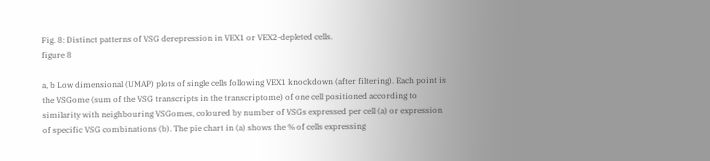Fig. 8: Distinct patterns of VSG derepression in VEX1 or VEX2-depleted cells.
figure 8

a, b Low dimensional (UMAP) plots of single cells following VEX1 knockdown (after filtering). Each point is the VSGome (sum of the VSG transcripts in the transcriptome) of one cell positioned according to similarity with neighbouring VSGomes, coloured by number of VSGs expressed per cell (a) or expression of specific VSG combinations (b). The pie chart in (a) shows the % of cells expressing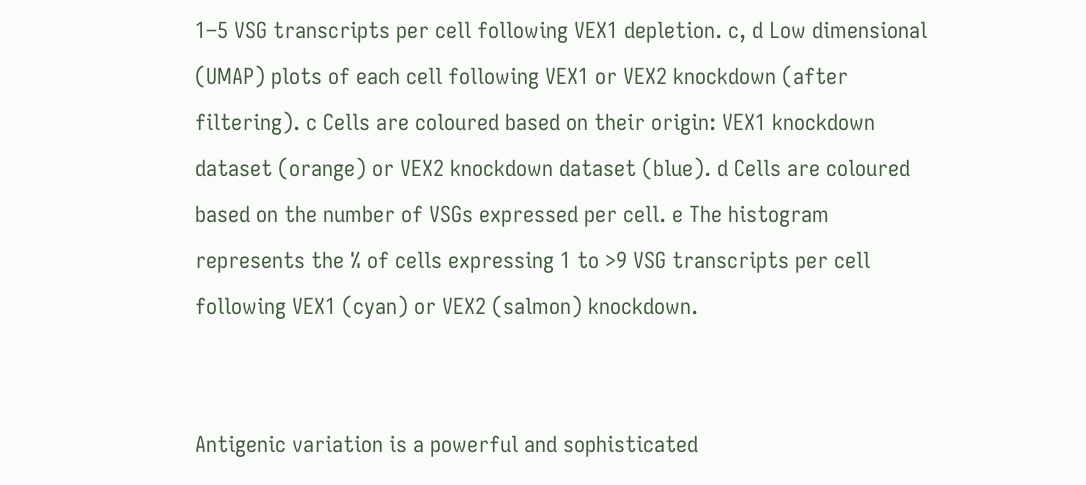1–5 VSG transcripts per cell following VEX1 depletion. c, d Low dimensional (UMAP) plots of each cell following VEX1 or VEX2 knockdown (after filtering). c Cells are coloured based on their origin: VEX1 knockdown dataset (orange) or VEX2 knockdown dataset (blue). d Cells are coloured based on the number of VSGs expressed per cell. e The histogram represents the % of cells expressing 1 to >9 VSG transcripts per cell following VEX1 (cyan) or VEX2 (salmon) knockdown.


Antigenic variation is a powerful and sophisticated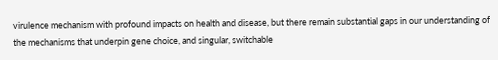virulence mechanism with profound impacts on health and disease, but there remain substantial gaps in our understanding of the mechanisms that underpin gene choice, and singular, switchable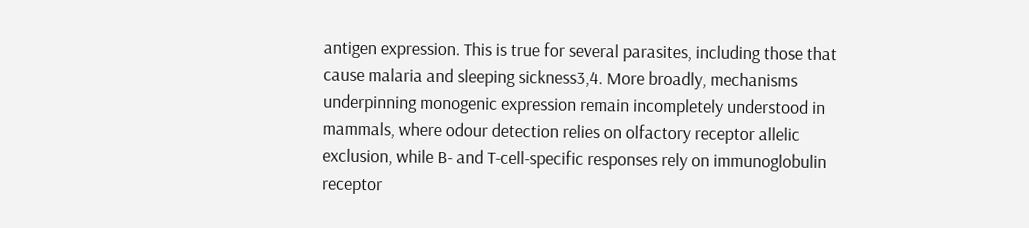antigen expression. This is true for several parasites, including those that cause malaria and sleeping sickness3,4. More broadly, mechanisms underpinning monogenic expression remain incompletely understood in mammals, where odour detection relies on olfactory receptor allelic exclusion, while B- and T-cell-specific responses rely on immunoglobulin receptor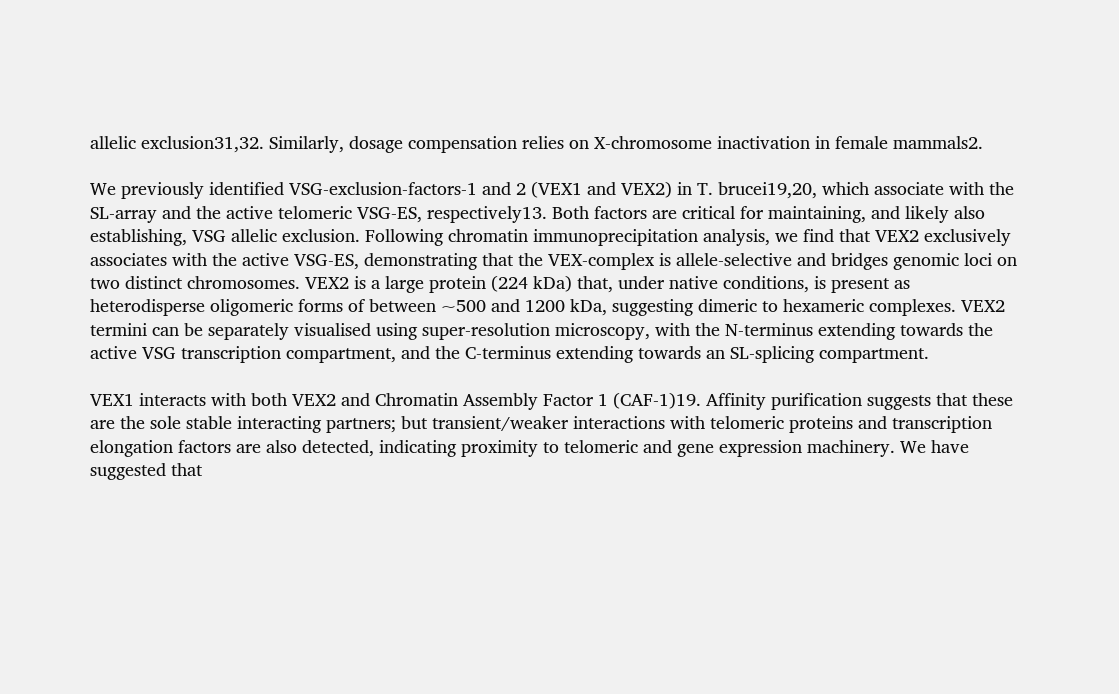allelic exclusion31,32. Similarly, dosage compensation relies on X-chromosome inactivation in female mammals2.

We previously identified VSG-exclusion-factors-1 and 2 (VEX1 and VEX2) in T. brucei19,20, which associate with the SL-array and the active telomeric VSG-ES, respectively13. Both factors are critical for maintaining, and likely also establishing, VSG allelic exclusion. Following chromatin immunoprecipitation analysis, we find that VEX2 exclusively associates with the active VSG-ES, demonstrating that the VEX-complex is allele-selective and bridges genomic loci on two distinct chromosomes. VEX2 is a large protein (224 kDa) that, under native conditions, is present as heterodisperse oligomeric forms of between ~500 and 1200 kDa, suggesting dimeric to hexameric complexes. VEX2 termini can be separately visualised using super-resolution microscopy, with the N-terminus extending towards the active VSG transcription compartment, and the C-terminus extending towards an SL-splicing compartment.

VEX1 interacts with both VEX2 and Chromatin Assembly Factor 1 (CAF-1)19. Affinity purification suggests that these are the sole stable interacting partners; but transient/weaker interactions with telomeric proteins and transcription elongation factors are also detected, indicating proximity to telomeric and gene expression machinery. We have suggested that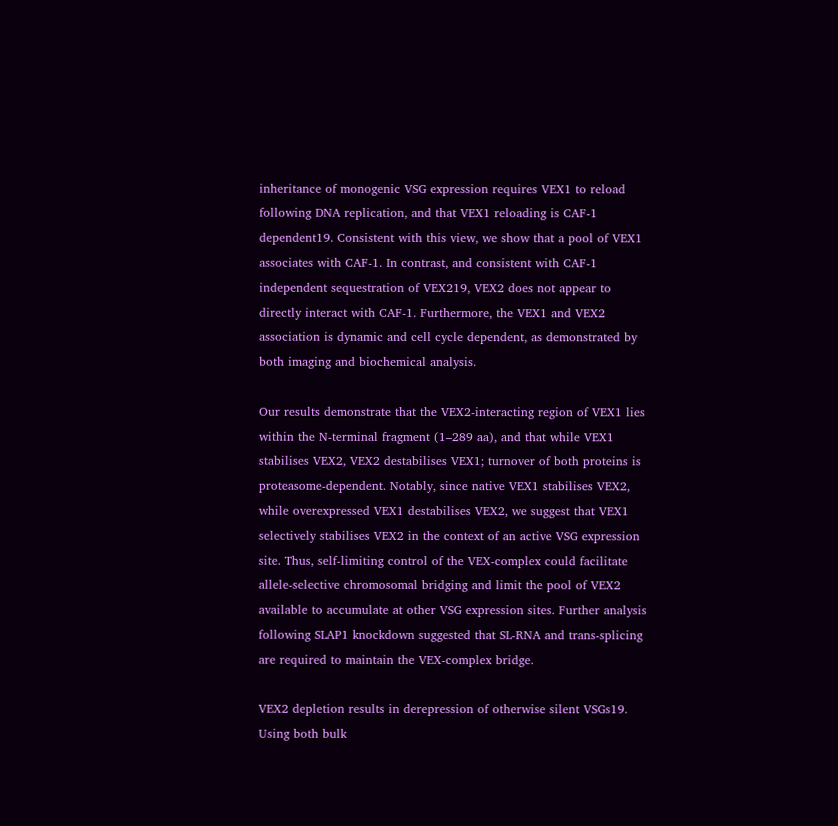inheritance of monogenic VSG expression requires VEX1 to reload following DNA replication, and that VEX1 reloading is CAF-1 dependent19. Consistent with this view, we show that a pool of VEX1 associates with CAF-1. In contrast, and consistent with CAF-1 independent sequestration of VEX219, VEX2 does not appear to directly interact with CAF-1. Furthermore, the VEX1 and VEX2 association is dynamic and cell cycle dependent, as demonstrated by both imaging and biochemical analysis.

Our results demonstrate that the VEX2-interacting region of VEX1 lies within the N-terminal fragment (1–289 aa), and that while VEX1 stabilises VEX2, VEX2 destabilises VEX1; turnover of both proteins is proteasome-dependent. Notably, since native VEX1 stabilises VEX2, while overexpressed VEX1 destabilises VEX2, we suggest that VEX1 selectively stabilises VEX2 in the context of an active VSG expression site. Thus, self-limiting control of the VEX-complex could facilitate allele-selective chromosomal bridging and limit the pool of VEX2 available to accumulate at other VSG expression sites. Further analysis following SLAP1 knockdown suggested that SL-RNA and trans-splicing are required to maintain the VEX-complex bridge.

VEX2 depletion results in derepression of otherwise silent VSGs19. Using both bulk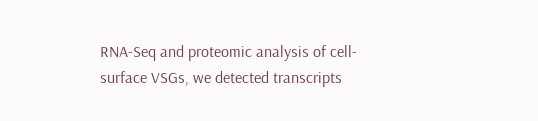RNA-Seq and proteomic analysis of cell-surface VSGs, we detected transcripts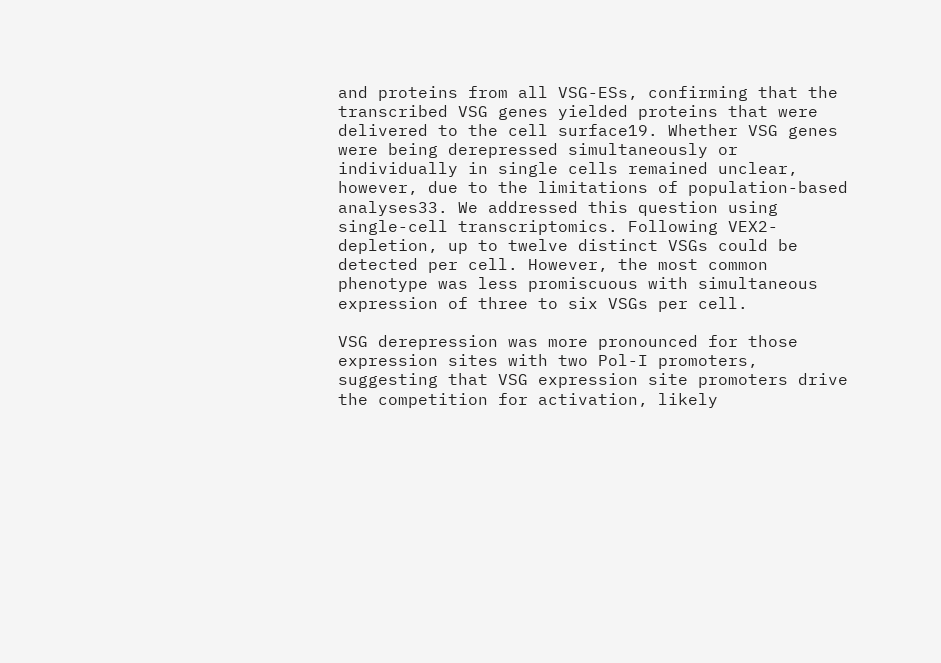and proteins from all VSG-ESs, confirming that the transcribed VSG genes yielded proteins that were delivered to the cell surface19. Whether VSG genes were being derepressed simultaneously or individually in single cells remained unclear, however, due to the limitations of population-based analyses33. We addressed this question using single-cell transcriptomics. Following VEX2-depletion, up to twelve distinct VSGs could be detected per cell. However, the most common phenotype was less promiscuous with simultaneous expression of three to six VSGs per cell.

VSG derepression was more pronounced for those expression sites with two Pol-I promoters, suggesting that VSG expression site promoters drive the competition for activation, likely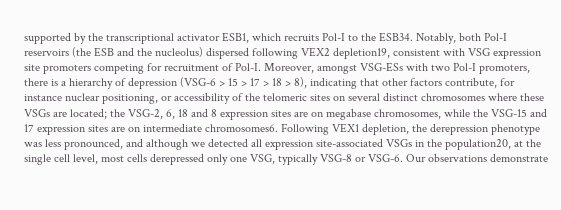supported by the transcriptional activator ESB1, which recruits Pol-I to the ESB34. Notably, both Pol-I reservoirs (the ESB and the nucleolus) dispersed following VEX2 depletion19, consistent with VSG expression site promoters competing for recruitment of Pol-I. Moreover, amongst VSG-ESs with two Pol-I promoters, there is a hierarchy of depression (VSG-6 > 15 > 17 > 18 > 8), indicating that other factors contribute, for instance nuclear positioning, or accessibility of the telomeric sites on several distinct chromosomes where these VSGs are located; the VSG-2, 6, 18 and 8 expression sites are on megabase chromosomes, while the VSG-15 and 17 expression sites are on intermediate chromosomes6. Following VEX1 depletion, the derepression phenotype was less pronounced, and although we detected all expression site-associated VSGs in the population20, at the single cell level, most cells derepressed only one VSG, typically VSG-8 or VSG-6. Our observations demonstrate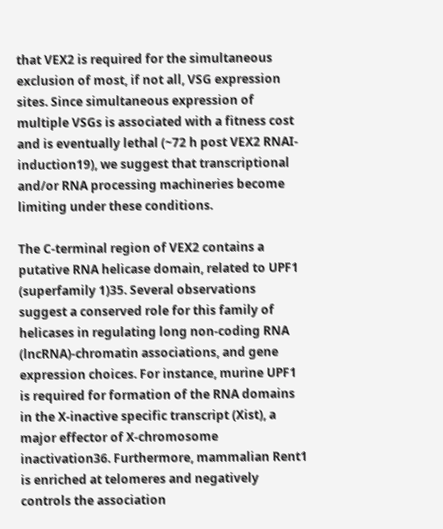that VEX2 is required for the simultaneous exclusion of most, if not all, VSG expression sites. Since simultaneous expression of multiple VSGs is associated with a fitness cost and is eventually lethal (~72 h post VEX2 RNAI-induction19), we suggest that transcriptional and/or RNA processing machineries become limiting under these conditions.

The C-terminal region of VEX2 contains a putative RNA helicase domain, related to UPF1 (superfamily 1)35. Several observations suggest a conserved role for this family of helicases in regulating long non-coding RNA (lncRNA)-chromatin associations, and gene expression choices. For instance, murine UPF1 is required for formation of the RNA domains in the X-inactive specific transcript (Xist), a major effector of X-chromosome inactivation36. Furthermore, mammalian Rent1 is enriched at telomeres and negatively controls the association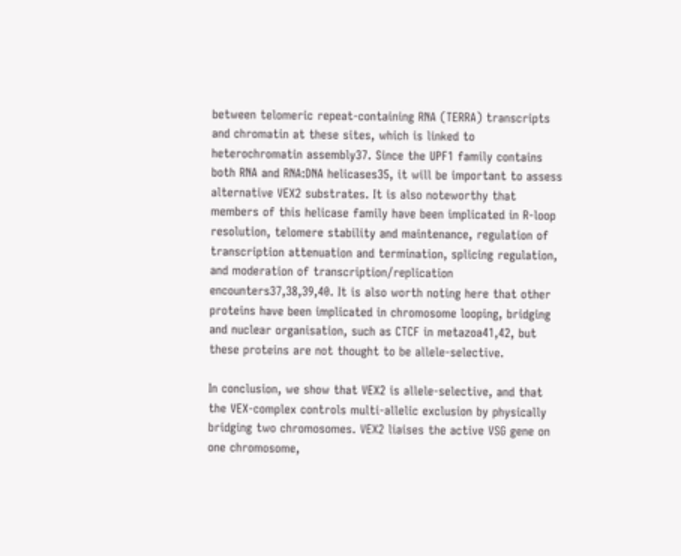between telomeric repeat-containing RNA (TERRA) transcripts and chromatin at these sites, which is linked to heterochromatin assembly37. Since the UPF1 family contains both RNA and RNA:DNA helicases35, it will be important to assess alternative VEX2 substrates. It is also noteworthy that members of this helicase family have been implicated in R-loop resolution, telomere stability and maintenance, regulation of transcription attenuation and termination, splicing regulation, and moderation of transcription/replication encounters37,38,39,40. It is also worth noting here that other proteins have been implicated in chromosome looping, bridging and nuclear organisation, such as CTCF in metazoa41,42, but these proteins are not thought to be allele-selective.

In conclusion, we show that VEX2 is allele-selective, and that the VEX-complex controls multi-allelic exclusion by physically bridging two chromosomes. VEX2 liaises the active VSG gene on one chromosome,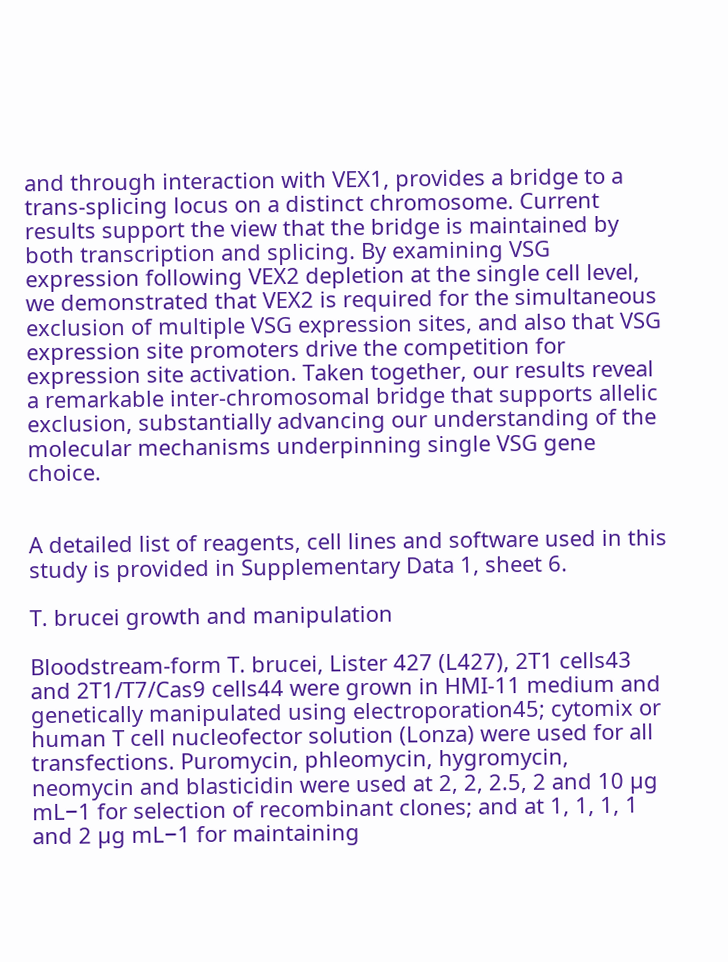and through interaction with VEX1, provides a bridge to a trans-splicing locus on a distinct chromosome. Current results support the view that the bridge is maintained by both transcription and splicing. By examining VSG expression following VEX2 depletion at the single cell level, we demonstrated that VEX2 is required for the simultaneous exclusion of multiple VSG expression sites, and also that VSG expression site promoters drive the competition for expression site activation. Taken together, our results reveal a remarkable inter-chromosomal bridge that supports allelic exclusion, substantially advancing our understanding of the molecular mechanisms underpinning single VSG gene choice.


A detailed list of reagents, cell lines and software used in this study is provided in Supplementary Data 1, sheet 6.

T. brucei growth and manipulation

Bloodstream-form T. brucei, Lister 427 (L427), 2T1 cells43 and 2T1/T7/Cas9 cells44 were grown in HMI-11 medium and genetically manipulated using electroporation45; cytomix or human T cell nucleofector solution (Lonza) were used for all transfections. Puromycin, phleomycin, hygromycin, neomycin and blasticidin were used at 2, 2, 2.5, 2 and 10 µg mL−1 for selection of recombinant clones; and at 1, 1, 1, 1 and 2 µg mL−1 for maintaining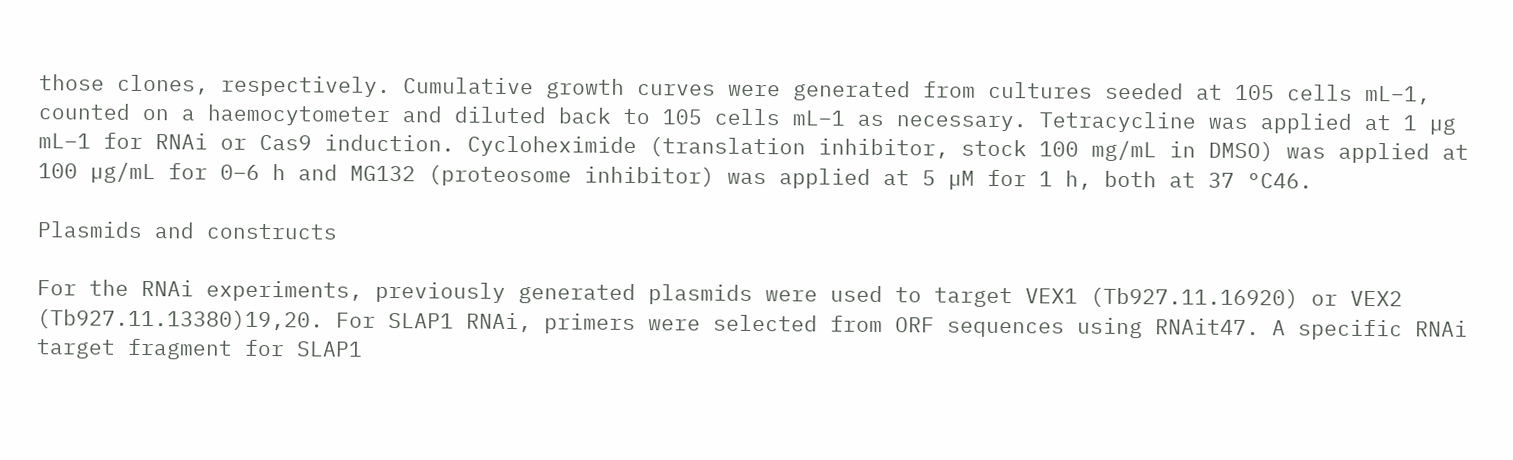those clones, respectively. Cumulative growth curves were generated from cultures seeded at 105 cells mL−1, counted on a haemocytometer and diluted back to 105 cells mL−1 as necessary. Tetracycline was applied at 1 µg mL−1 for RNAi or Cas9 induction. Cycloheximide (translation inhibitor, stock 100 mg/mL in DMSO) was applied at 100 µg/mL for 0–6 h and MG132 (proteosome inhibitor) was applied at 5 µM for 1 h, both at 37 °C46.

Plasmids and constructs

For the RNAi experiments, previously generated plasmids were used to target VEX1 (Tb927.11.16920) or VEX2 (Tb927.11.13380)19,20. For SLAP1 RNAi, primers were selected from ORF sequences using RNAit47. A specific RNAi target fragment for SLAP1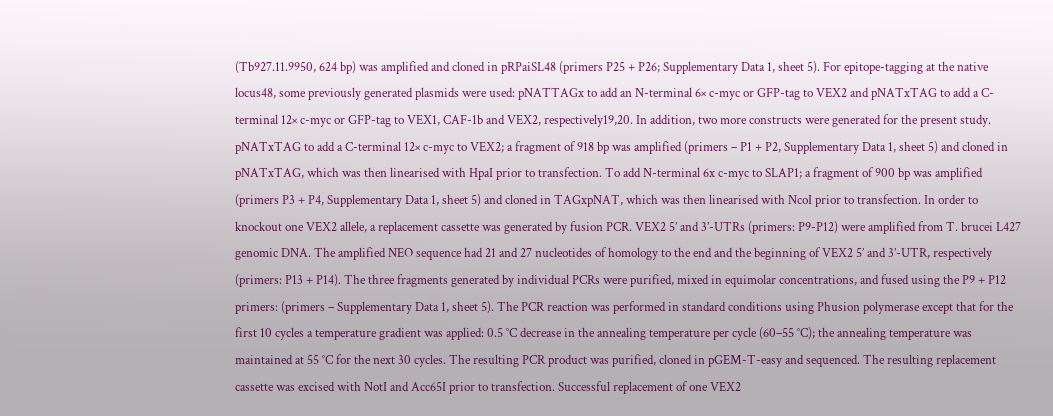(Tb927.11.9950, 624 bp) was amplified and cloned in pRPaiSL48 (primers P25 + P26; Supplementary Data 1, sheet 5). For epitope-tagging at the native locus48, some previously generated plasmids were used: pNATTAGx to add an N-terminal 6× c-myc or GFP-tag to VEX2 and pNATxTAG to add a C-terminal 12× c-myc or GFP-tag to VEX1, CAF-1b and VEX2, respectively19,20. In addition, two more constructs were generated for the present study. pNATxTAG to add a C-terminal 12× c-myc to VEX2; a fragment of 918 bp was amplified (primers – P1 + P2, Supplementary Data 1, sheet 5) and cloned in pNATxTAG, which was then linearised with HpaI prior to transfection. To add N-terminal 6x c-myc to SLAP1; a fragment of 900 bp was amplified (primers P3 + P4, Supplementary Data 1, sheet 5) and cloned in TAGxpNAT, which was then linearised with NcoI prior to transfection. In order to knockout one VEX2 allele, a replacement cassette was generated by fusion PCR. VEX2 5’ and 3’-UTRs (primers: P9-P12) were amplified from T. brucei L427 genomic DNA. The amplified NEO sequence had 21 and 27 nucleotides of homology to the end and the beginning of VEX2 5’ and 3’-UTR, respectively (primers: P13 + P14). The three fragments generated by individual PCRs were purified, mixed in equimolar concentrations, and fused using the P9 + P12 primers: (primers – Supplementary Data 1, sheet 5). The PCR reaction was performed in standard conditions using Phusion polymerase except that for the first 10 cycles a temperature gradient was applied: 0.5 °C decrease in the annealing temperature per cycle (60–55 °C); the annealing temperature was maintained at 55 °C for the next 30 cycles. The resulting PCR product was purified, cloned in pGEM-T-easy and sequenced. The resulting replacement cassette was excised with NotI and Acc65I prior to transfection. Successful replacement of one VEX2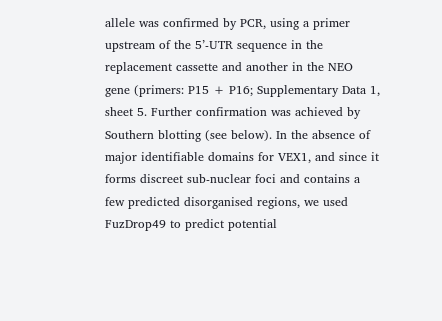allele was confirmed by PCR, using a primer upstream of the 5’-UTR sequence in the replacement cassette and another in the NEO gene (primers: P15 + P16; Supplementary Data 1, sheet 5. Further confirmation was achieved by Southern blotting (see below). In the absence of major identifiable domains for VEX1, and since it forms discreet sub-nuclear foci and contains a few predicted disorganised regions, we used FuzDrop49 to predict potential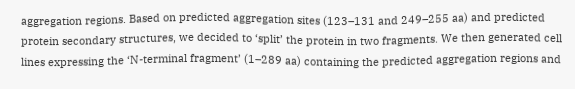aggregation regions. Based on predicted aggregation sites (123–131 and 249–255 aa) and predicted protein secondary structures, we decided to ‘split’ the protein in two fragments. We then generated cell lines expressing the ‘N-terminal fragment’ (1–289 aa) containing the predicted aggregation regions and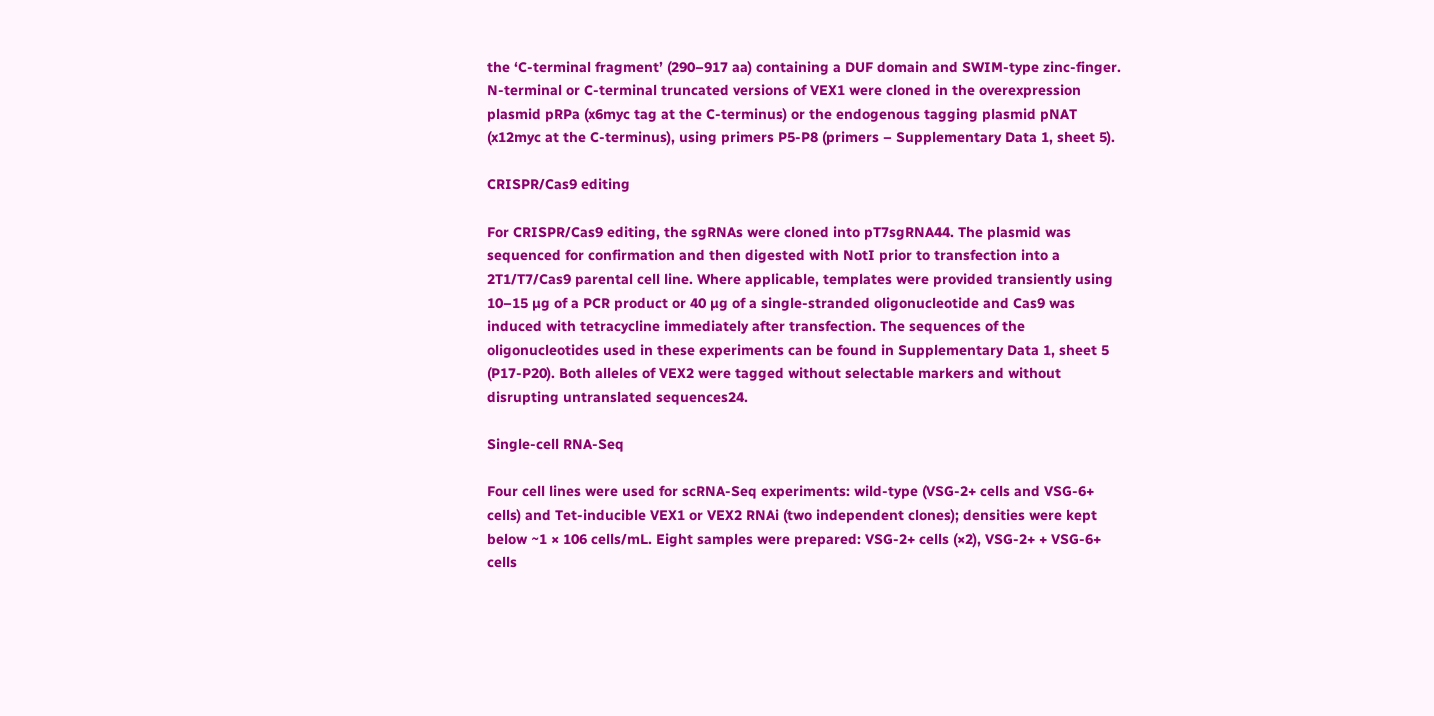the ‘C-terminal fragment’ (290–917 aa) containing a DUF domain and SWIM-type zinc-finger. N-terminal or C-terminal truncated versions of VEX1 were cloned in the overexpression plasmid pRPa (x6myc tag at the C-terminus) or the endogenous tagging plasmid pNAT (x12myc at the C-terminus), using primers P5-P8 (primers – Supplementary Data 1, sheet 5).

CRISPR/Cas9 editing

For CRISPR/Cas9 editing, the sgRNAs were cloned into pT7sgRNA44. The plasmid was sequenced for confirmation and then digested with NotI prior to transfection into a 2T1/T7/Cas9 parental cell line. Where applicable, templates were provided transiently using 10–15 µg of a PCR product or 40 µg of a single-stranded oligonucleotide and Cas9 was induced with tetracycline immediately after transfection. The sequences of the oligonucleotides used in these experiments can be found in Supplementary Data 1, sheet 5 (P17-P20). Both alleles of VEX2 were tagged without selectable markers and without disrupting untranslated sequences24.

Single-cell RNA-Seq

Four cell lines were used for scRNA-Seq experiments: wild-type (VSG-2+ cells and VSG-6+ cells) and Tet-inducible VEX1 or VEX2 RNAi (two independent clones); densities were kept below ~1 × 106 cells/mL. Eight samples were prepared: VSG-2+ cells (×2), VSG-2+ + VSG-6+ cells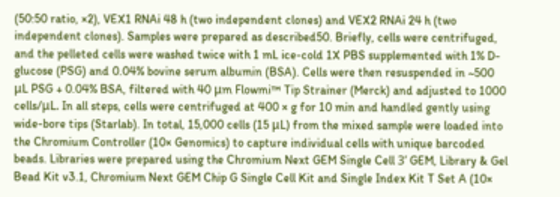(50:50 ratio, ×2), VEX1 RNAi 48 h (two independent clones) and VEX2 RNAi 24 h (two independent clones). Samples were prepared as described50. Briefly, cells were centrifuged, and the pelleted cells were washed twice with 1 mL ice-cold 1X PBS supplemented with 1% D-glucose (PSG) and 0.04% bovine serum albumin (BSA). Cells were then resuspended in ~500 μL PSG + 0.04% BSA, filtered with 40 μm Flowmi™ Tip Strainer (Merck) and adjusted to 1000 cells/μL. In all steps, cells were centrifuged at 400 × g for 10 min and handled gently using wide-bore tips (Starlab). In total, 15,000 cells (15 μL) from the mixed sample were loaded into the Chromium Controller (10× Genomics) to capture individual cells with unique barcoded beads. Libraries were prepared using the Chromium Next GEM Single Cell 3ʹ GEM, Library & Gel Bead Kit v3.1, Chromium Next GEM Chip G Single Cell Kit and Single Index Kit T Set A (10×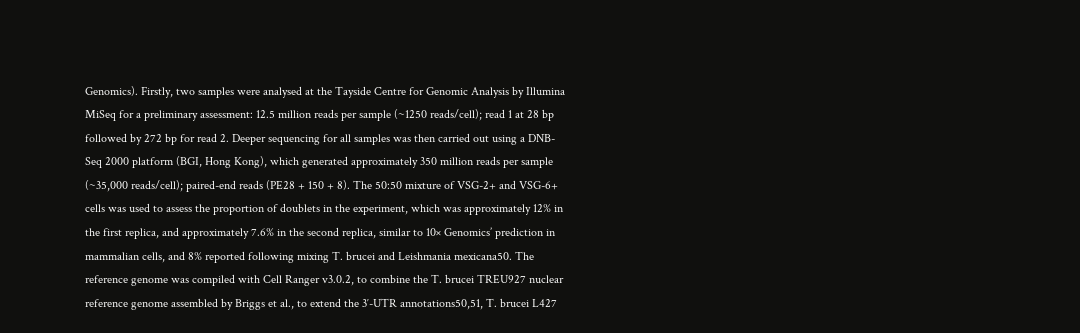Genomics). Firstly, two samples were analysed at the Tayside Centre for Genomic Analysis by Illumina MiSeq for a preliminary assessment: 12.5 million reads per sample (~1250 reads/cell); read 1 at 28 bp followed by 272 bp for read 2. Deeper sequencing for all samples was then carried out using a DNB-Seq 2000 platform (BGI, Hong Kong), which generated approximately 350 million reads per sample (~35,000 reads/cell); paired-end reads (PE28 + 150 + 8). The 50:50 mixture of VSG-2+ and VSG-6+ cells was used to assess the proportion of doublets in the experiment, which was approximately 12% in the first replica, and approximately 7.6% in the second replica, similar to 10× Genomics’ prediction in mammalian cells, and 8% reported following mixing T. brucei and Leishmania mexicana50. The reference genome was compiled with Cell Ranger v3.0.2, to combine the T. brucei TREU927 nuclear reference genome assembled by Briggs et al., to extend the 3′-UTR annotations50,51, T. brucei L427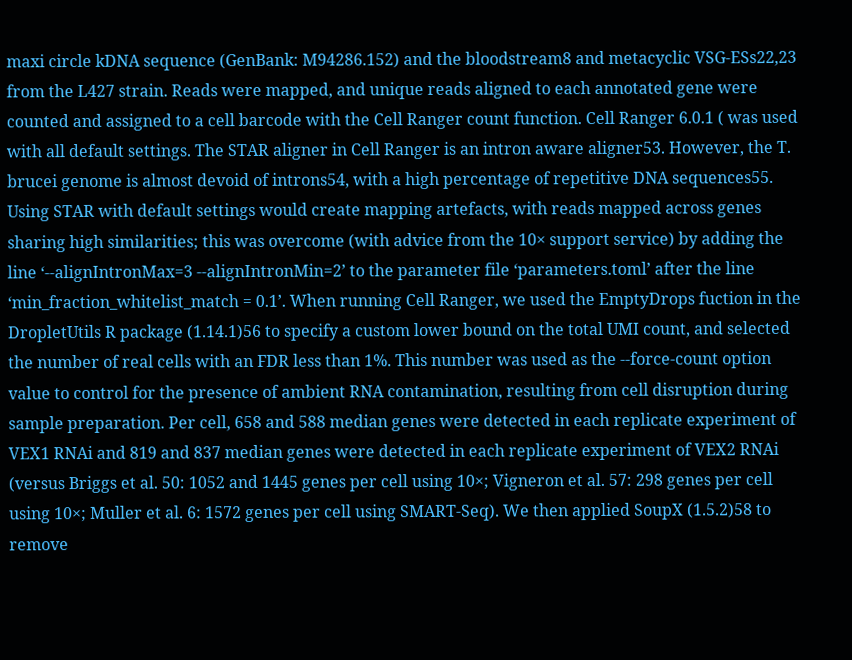maxi circle kDNA sequence (GenBank: M94286.152) and the bloodstream8 and metacyclic VSG-ESs22,23 from the L427 strain. Reads were mapped, and unique reads aligned to each annotated gene were counted and assigned to a cell barcode with the Cell Ranger count function. Cell Ranger 6.0.1 ( was used with all default settings. The STAR aligner in Cell Ranger is an intron aware aligner53. However, the T. brucei genome is almost devoid of introns54, with a high percentage of repetitive DNA sequences55. Using STAR with default settings would create mapping artefacts, with reads mapped across genes sharing high similarities; this was overcome (with advice from the 10× support service) by adding the line ‘--alignIntronMax=3 --alignIntronMin=2’ to the parameter file ‘parameters.toml’ after the line ‘min_fraction_whitelist_match = 0.1’. When running Cell Ranger, we used the EmptyDrops fuction in the DropletUtils R package (1.14.1)56 to specify a custom lower bound on the total UMI count, and selected the number of real cells with an FDR less than 1%. This number was used as the --force-count option value to control for the presence of ambient RNA contamination, resulting from cell disruption during sample preparation. Per cell, 658 and 588 median genes were detected in each replicate experiment of VEX1 RNAi and 819 and 837 median genes were detected in each replicate experiment of VEX2 RNAi (versus Briggs et al. 50: 1052 and 1445 genes per cell using 10×; Vigneron et al. 57: 298 genes per cell using 10×; Muller et al. 6: 1572 genes per cell using SMART-Seq). We then applied SoupX (1.5.2)58 to remove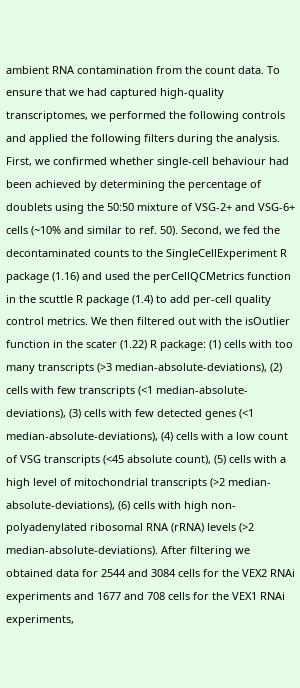ambient RNA contamination from the count data. To ensure that we had captured high-quality transcriptomes, we performed the following controls and applied the following filters during the analysis. First, we confirmed whether single-cell behaviour had been achieved by determining the percentage of doublets using the 50:50 mixture of VSG-2+ and VSG-6+ cells (~10% and similar to ref. 50). Second, we fed the decontaminated counts to the SingleCellExperiment R package (1.16) and used the perCellQCMetrics function in the scuttle R package (1.4) to add per-cell quality control metrics. We then filtered out with the isOutlier function in the scater (1.22) R package: (1) cells with too many transcripts (>3 median-absolute-deviations), (2) cells with few transcripts (<1 median-absolute-deviations), (3) cells with few detected genes (<1 median-absolute-deviations), (4) cells with a low count of VSG transcripts (<45 absolute count), (5) cells with a high level of mitochondrial transcripts (>2 median-absolute-deviations), (6) cells with high non-polyadenylated ribosomal RNA (rRNA) levels (>2 median-absolute-deviations). After filtering we obtained data for 2544 and 3084 cells for the VEX2 RNAi experiments and 1677 and 708 cells for the VEX1 RNAi experiments,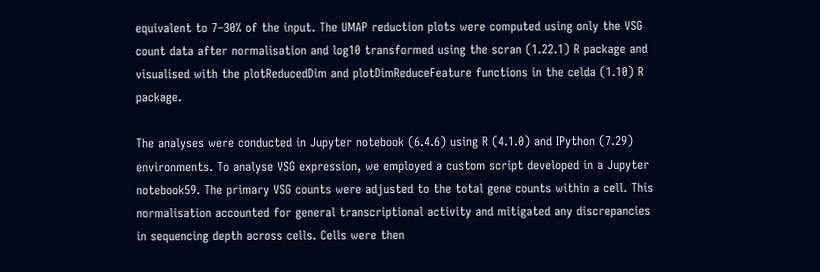equivalent to 7–30% of the input. The UMAP reduction plots were computed using only the VSG count data after normalisation and log10 transformed using the scran (1.22.1) R package and visualised with the plotReducedDim and plotDimReduceFeature functions in the celda (1.10) R package.

The analyses were conducted in Jupyter notebook (6.4.6) using R (4.1.0) and IPython (7.29) environments. To analyse VSG expression, we employed a custom script developed in a Jupyter notebook59. The primary VSG counts were adjusted to the total gene counts within a cell. This normalisation accounted for general transcriptional activity and mitigated any discrepancies in sequencing depth across cells. Cells were then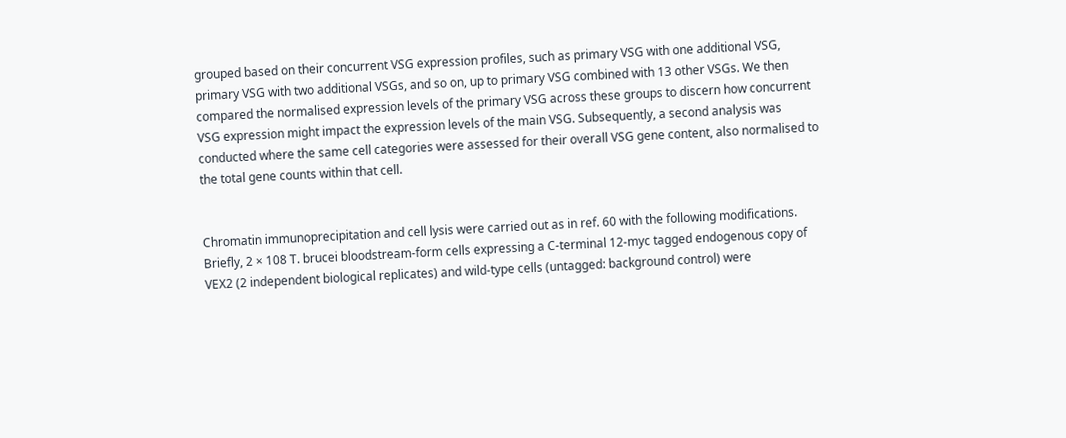grouped based on their concurrent VSG expression profiles, such as primary VSG with one additional VSG, primary VSG with two additional VSGs, and so on, up to primary VSG combined with 13 other VSGs. We then compared the normalised expression levels of the primary VSG across these groups to discern how concurrent VSG expression might impact the expression levels of the main VSG. Subsequently, a second analysis was conducted where the same cell categories were assessed for their overall VSG gene content, also normalised to the total gene counts within that cell.


Chromatin immunoprecipitation and cell lysis were carried out as in ref. 60 with the following modifications. Briefly, 2 × 108 T. brucei bloodstream-form cells expressing a C-terminal 12-myc tagged endogenous copy of VEX2 (2 independent biological replicates) and wild-type cells (untagged: background control) were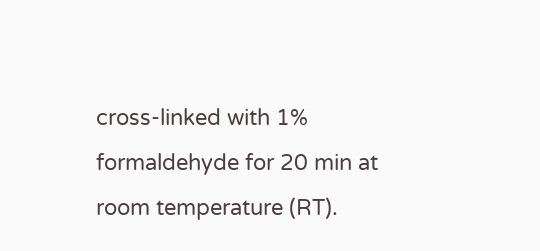cross-linked with 1% formaldehyde for 20 min at room temperature (RT).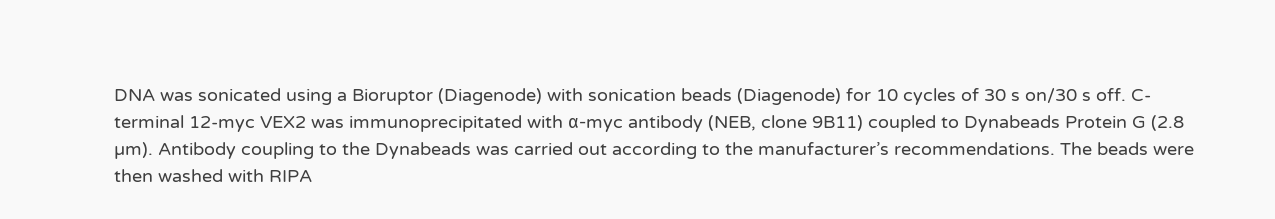DNA was sonicated using a Bioruptor (Diagenode) with sonication beads (Diagenode) for 10 cycles of 30 s on/30 s off. C-terminal 12-myc VEX2 was immunoprecipitated with α-myc antibody (NEB, clone 9B11) coupled to Dynabeads Protein G (2.8 µm). Antibody coupling to the Dynabeads was carried out according to the manufacturer’s recommendations. The beads were then washed with RIPA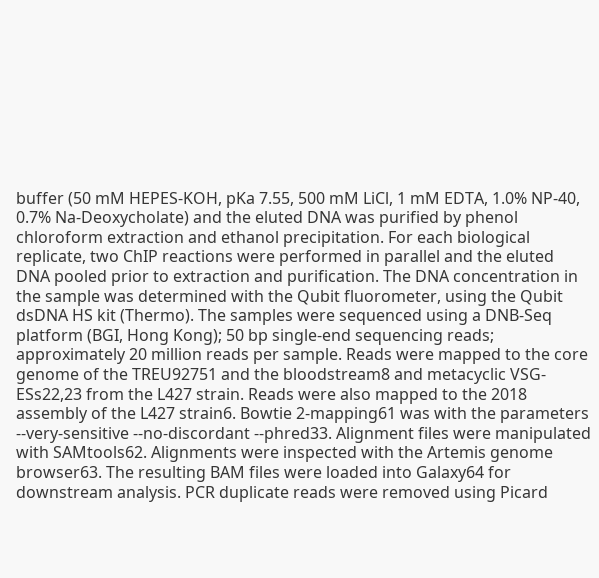buffer (50 mM HEPES-KOH, pKa 7.55, 500 mM LiCl, 1 mM EDTA, 1.0% NP-40, 0.7% Na-Deoxycholate) and the eluted DNA was purified by phenol chloroform extraction and ethanol precipitation. For each biological replicate, two ChIP reactions were performed in parallel and the eluted DNA pooled prior to extraction and purification. The DNA concentration in the sample was determined with the Qubit fluorometer, using the Qubit dsDNA HS kit (Thermo). The samples were sequenced using a DNB-Seq platform (BGI, Hong Kong); 50 bp single-end sequencing reads; approximately 20 million reads per sample. Reads were mapped to the core genome of the TREU92751 and the bloodstream8 and metacyclic VSG-ESs22,23 from the L427 strain. Reads were also mapped to the 2018 assembly of the L427 strain6. Bowtie 2-mapping61 was with the parameters --very-sensitive --no-discordant --phred33. Alignment files were manipulated with SAMtools62. Alignments were inspected with the Artemis genome browser63. The resulting BAM files were loaded into Galaxy64 for downstream analysis. PCR duplicate reads were removed using Picard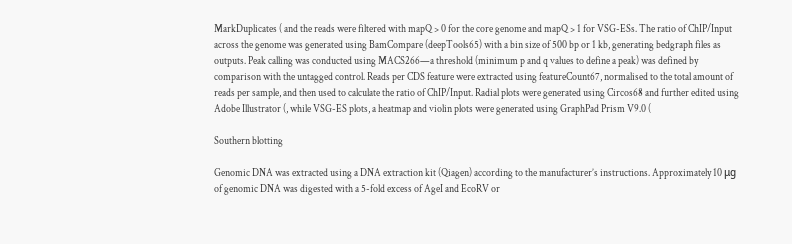MarkDuplicates ( and the reads were filtered with mapQ > 0 for the core genome and mapQ > 1 for VSG-ESs. The ratio of ChIP/Input across the genome was generated using BamCompare (deepTools65) with a bin size of 500 bp or 1 kb, generating bedgraph files as outputs. Peak calling was conducted using MACS266—a threshold (minimum p and q values to define a peak) was defined by comparison with the untagged control. Reads per CDS feature were extracted using featureCount67, normalised to the total amount of reads per sample, and then used to calculate the ratio of ChIP/Input. Radial plots were generated using Circos68 and further edited using Adobe Illustrator (, while VSG-ES plots, a heatmap and violin plots were generated using GraphPad Prism V9.0 (

Southern blotting

Genomic DNA was extracted using a DNA extraction kit (Qiagen) according to the manufacturer’s instructions. Approximately 10 μg of genomic DNA was digested with a 5-fold excess of AgeI and EcoRV or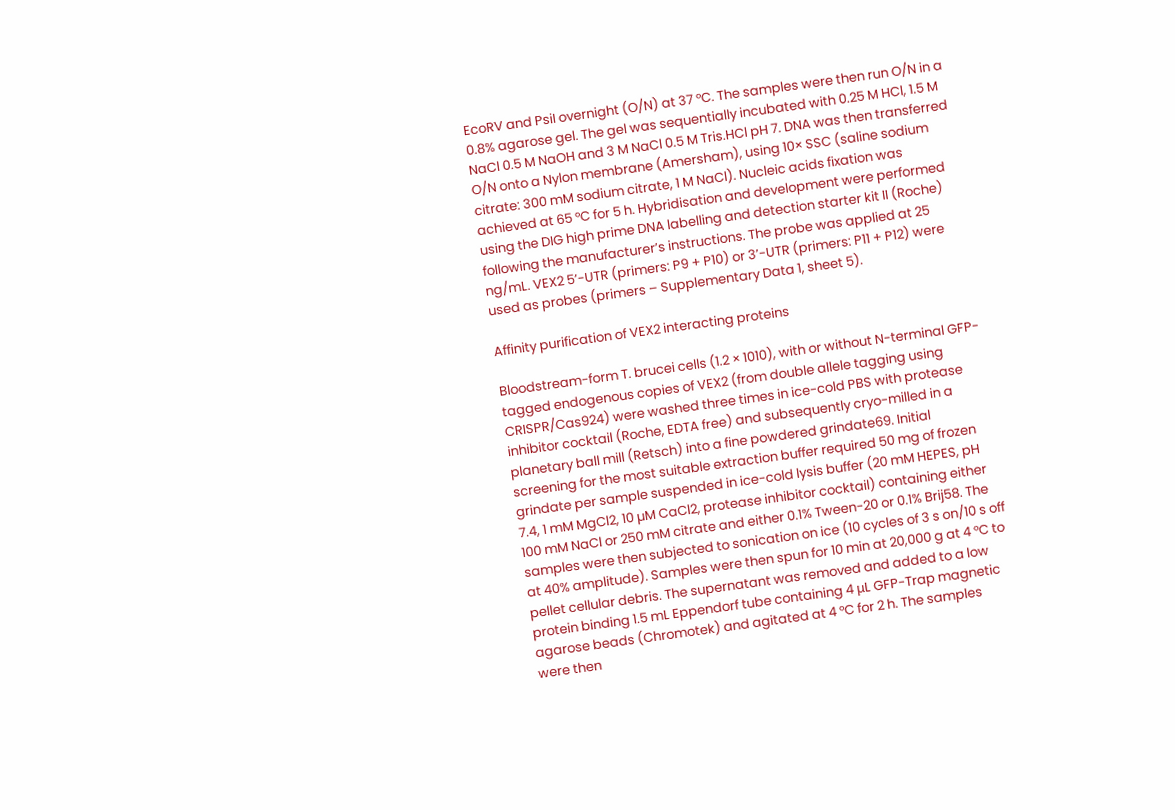EcoRV and PsiI overnight (O/N) at 37 °C. The samples were then run O/N in a 0.8% agarose gel. The gel was sequentially incubated with 0.25 M HCl, 1.5 M NaCl 0.5 M NaOH and 3 M NaCl 0.5 M Tris.HCl pH 7. DNA was then transferred O/N onto a Nylon membrane (Amersham), using 10× SSC (saline sodium citrate: 300 mM sodium citrate, 1 M NaCl). Nucleic acids fixation was achieved at 65 °C for 5 h. Hybridisation and development were performed using the DIG high prime DNA labelling and detection starter kit II (Roche) following the manufacturer’s instructions. The probe was applied at 25 ng/mL. VEX2 5’-UTR (primers: P9 + P10) or 3’-UTR (primers: P11 + P12) were used as probes (primers – Supplementary Data 1, sheet 5).

Affinity purification of VEX2 interacting proteins

Bloodstream-form T. brucei cells (1.2 × 1010), with or without N-terminal GFP-tagged endogenous copies of VEX2 (from double allele tagging using CRISPR/Cas924) were washed three times in ice-cold PBS with protease inhibitor cocktail (Roche, EDTA free) and subsequently cryo-milled in a planetary ball mill (Retsch) into a fine powdered grindate69. Initial screening for the most suitable extraction buffer required 50 mg of frozen grindate per sample suspended in ice-cold lysis buffer (20 mM HEPES, pH 7.4, 1 mM MgCl2, 10 µM CaCl2, protease inhibitor cocktail) containing either 100 mM NaCl or 250 mM citrate and either 0.1% Tween-20 or 0.1% Brij58. The samples were then subjected to sonication on ice (10 cycles of 3 s on/10 s off at 40% amplitude). Samples were then spun for 10 min at 20,000 g at 4 °C to pellet cellular debris. The supernatant was removed and added to a low protein binding 1.5 mL Eppendorf tube containing 4 μL GFP-Trap magnetic agarose beads (Chromotek) and agitated at 4 °C for 2 h. The samples were then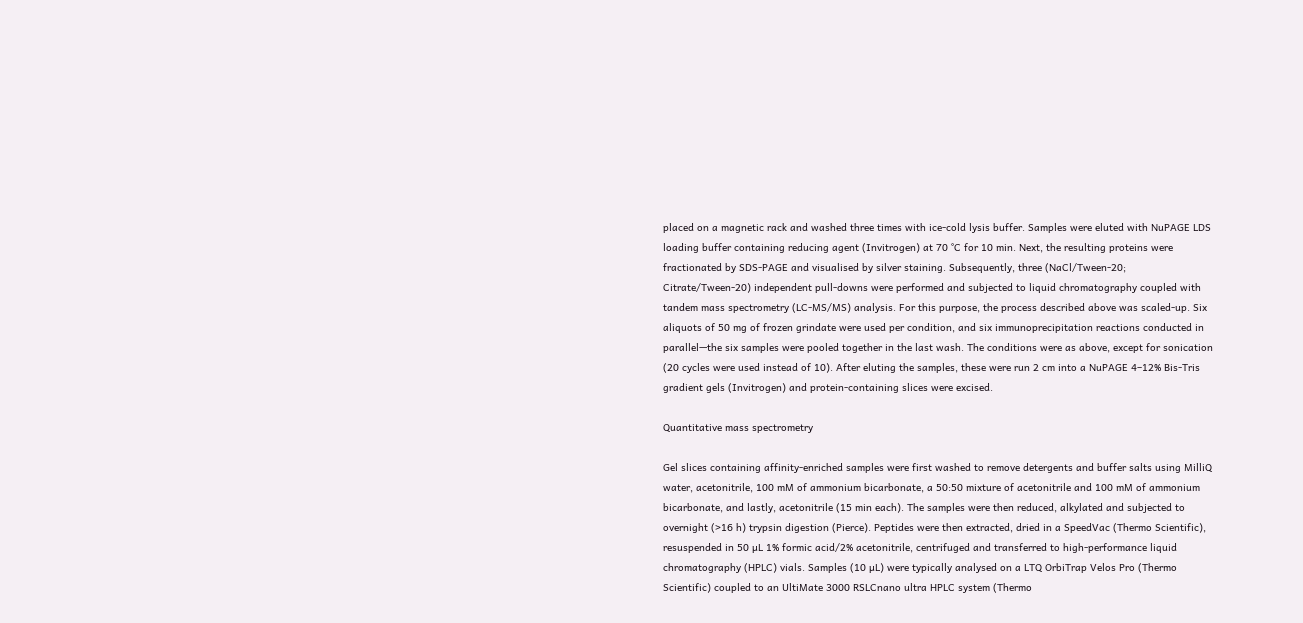placed on a magnetic rack and washed three times with ice-cold lysis buffer. Samples were eluted with NuPAGE LDS loading buffer containing reducing agent (Invitrogen) at 70 °C for 10 min. Next, the resulting proteins were fractionated by SDS-PAGE and visualised by silver staining. Subsequently, three (NaCl/Tween-20; Citrate/Tween-20) independent pull-downs were performed and subjected to liquid chromatography coupled with tandem mass spectrometry (LC-MS/MS) analysis. For this purpose, the process described above was scaled-up. Six aliquots of 50 mg of frozen grindate were used per condition, and six immunoprecipitation reactions conducted in parallel—the six samples were pooled together in the last wash. The conditions were as above, except for sonication (20 cycles were used instead of 10). After eluting the samples, these were run 2 cm into a NuPAGE 4–12% Bis-Tris gradient gels (Invitrogen) and protein-containing slices were excised.

Quantitative mass spectrometry

Gel slices containing affinity-enriched samples were first washed to remove detergents and buffer salts using MilliQ water, acetonitrile, 100 mM of ammonium bicarbonate, a 50:50 mixture of acetonitrile and 100 mM of ammonium bicarbonate, and lastly, acetonitrile (15 min each). The samples were then reduced, alkylated and subjected to overnight (>16 h) trypsin digestion (Pierce). Peptides were then extracted, dried in a SpeedVac (Thermo Scientific), resuspended in 50 µL 1% formic acid/2% acetonitrile, centrifuged and transferred to high-performance liquid chromatography (HPLC) vials. Samples (10 µL) were typically analysed on a LTQ OrbiTrap Velos Pro (Thermo Scientific) coupled to an UltiMate 3000 RSLCnano ultra HPLC system (Thermo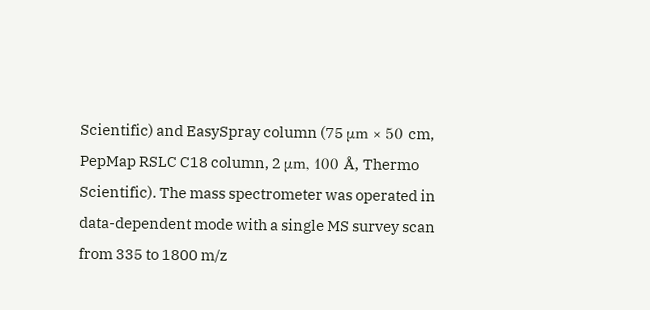Scientific) and EasySpray column (75 μm × 50 cm, PepMap RSLC C18 column, 2 μm, 100 Å, Thermo Scientific). The mass spectrometer was operated in data-dependent mode with a single MS survey scan from 335 to 1800 m/z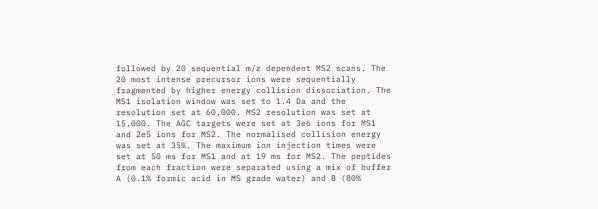followed by 20 sequential m/z dependent MS2 scans. The 20 most intense precursor ions were sequentially fragmented by higher energy collision dissociation. The MS1 isolation window was set to 1.4 Da and the resolution set at 60,000. MS2 resolution was set at 15,000. The AGC targets were set at 3e6 ions for MS1 and 2e5 ions for MS2. The normalised collision energy was set at 35%. The maximum ion injection times were set at 50 ms for MS1 and at 19 ms for MS2. The peptides from each fraction were separated using a mix of buffer A (0.1% formic acid in MS grade water) and B (80%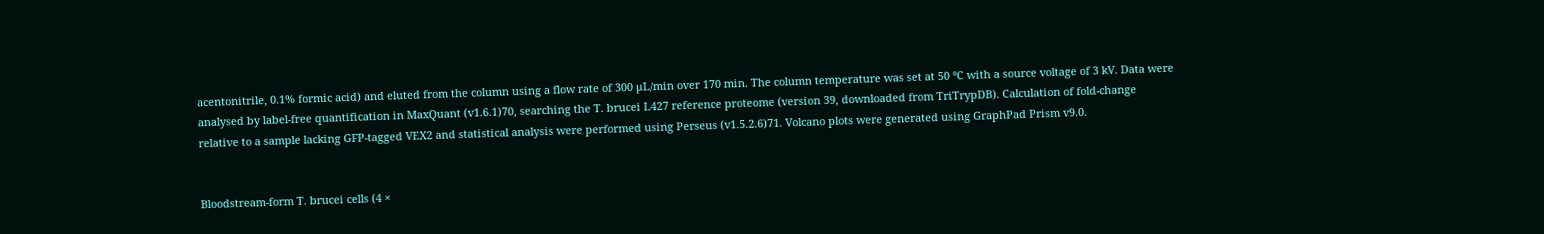acentonitrile, 0.1% formic acid) and eluted from the column using a flow rate of 300 µL/min over 170 min. The column temperature was set at 50 °C with a source voltage of 3 kV. Data were analysed by label-free quantification in MaxQuant (v1.6.1)70, searching the T. brucei L427 reference proteome (version 39, downloaded from TriTrypDB). Calculation of fold-change relative to a sample lacking GFP-tagged VEX2 and statistical analysis were performed using Perseus (v1.5.2.6)71. Volcano plots were generated using GraphPad Prism v9.0.


Bloodstream-form T. brucei cells (4 ×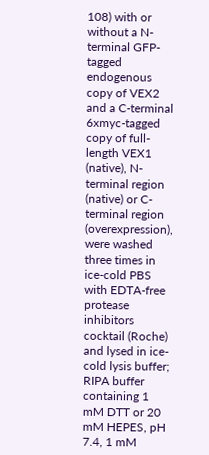108) with or without a N-terminal GFP-tagged endogenous copy of VEX2 and a C-terminal 6xmyc-tagged copy of full-length VEX1 (native), N-terminal region (native) or C-terminal region (overexpression), were washed three times in ice-cold PBS with EDTA-free protease inhibitors cocktail (Roche) and lysed in ice-cold lysis buffer; RIPA buffer containing 1 mM DTT or 20 mM HEPES, pH 7.4, 1 mM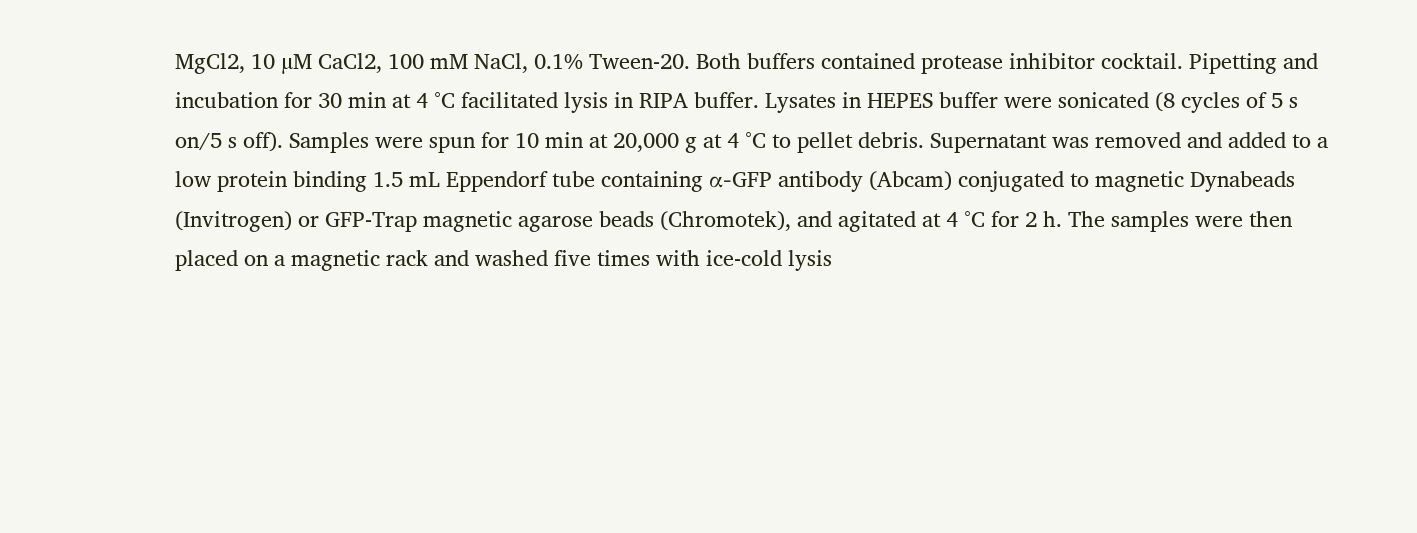MgCl2, 10 µM CaCl2, 100 mM NaCl, 0.1% Tween-20. Both buffers contained protease inhibitor cocktail. Pipetting and incubation for 30 min at 4 °C facilitated lysis in RIPA buffer. Lysates in HEPES buffer were sonicated (8 cycles of 5 s on/5 s off). Samples were spun for 10 min at 20,000 g at 4 °C to pellet debris. Supernatant was removed and added to a low protein binding 1.5 mL Eppendorf tube containing α-GFP antibody (Abcam) conjugated to magnetic Dynabeads (Invitrogen) or GFP-Trap magnetic agarose beads (Chromotek), and agitated at 4 °C for 2 h. The samples were then placed on a magnetic rack and washed five times with ice-cold lysis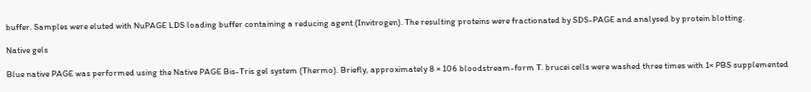buffer. Samples were eluted with NuPAGE LDS loading buffer containing a reducing agent (Invitrogen). The resulting proteins were fractionated by SDS-PAGE and analysed by protein blotting.

Native gels

Blue native PAGE was performed using the Native PAGE Bis-Tris gel system (Thermo). Briefly, approximately 8 × 106 bloodstream-form T. brucei cells were washed three times with 1× PBS supplemented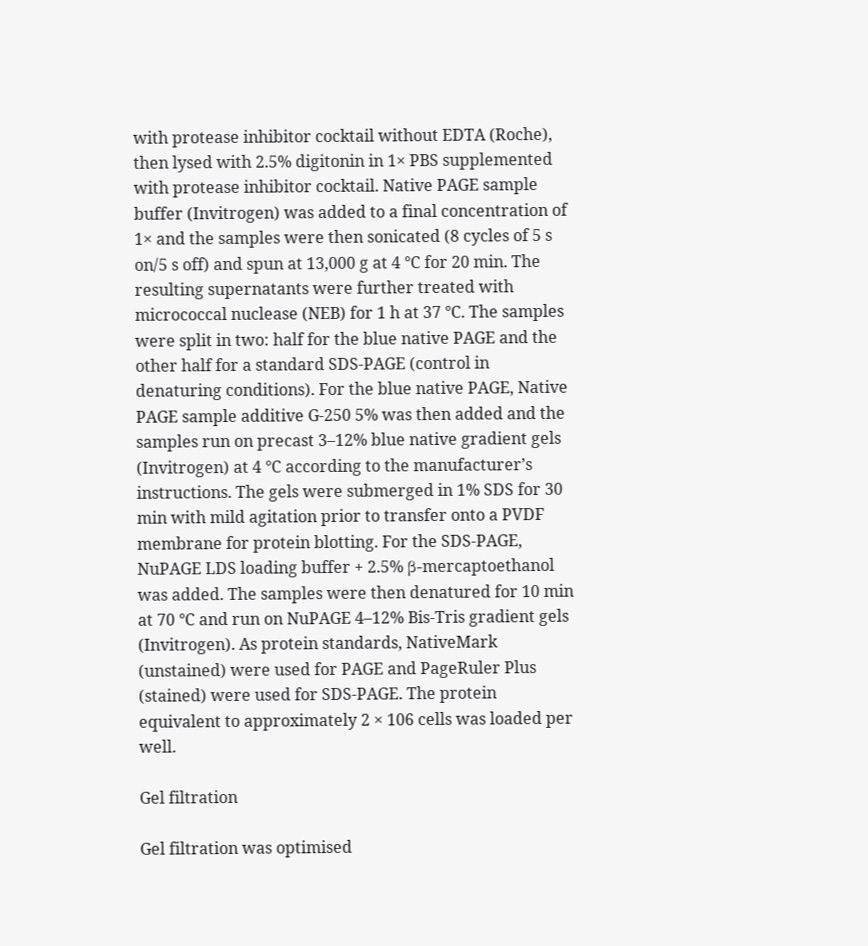with protease inhibitor cocktail without EDTA (Roche), then lysed with 2.5% digitonin in 1× PBS supplemented with protease inhibitor cocktail. Native PAGE sample buffer (Invitrogen) was added to a final concentration of 1× and the samples were then sonicated (8 cycles of 5 s on/5 s off) and spun at 13,000 g at 4 °C for 20 min. The resulting supernatants were further treated with micrococcal nuclease (NEB) for 1 h at 37 °C. The samples were split in two: half for the blue native PAGE and the other half for a standard SDS-PAGE (control in denaturing conditions). For the blue native PAGE, Native PAGE sample additive G-250 5% was then added and the samples run on precast 3–12% blue native gradient gels (Invitrogen) at 4 °C according to the manufacturer’s instructions. The gels were submerged in 1% SDS for 30 min with mild agitation prior to transfer onto a PVDF membrane for protein blotting. For the SDS-PAGE, NuPAGE LDS loading buffer + 2.5% β-mercaptoethanol was added. The samples were then denatured for 10 min at 70 °C and run on NuPAGE 4–12% Bis-Tris gradient gels (Invitrogen). As protein standards, NativeMark (unstained) were used for PAGE and PageRuler Plus (stained) were used for SDS-PAGE. The protein equivalent to approximately 2 × 106 cells was loaded per well.

Gel filtration

Gel filtration was optimised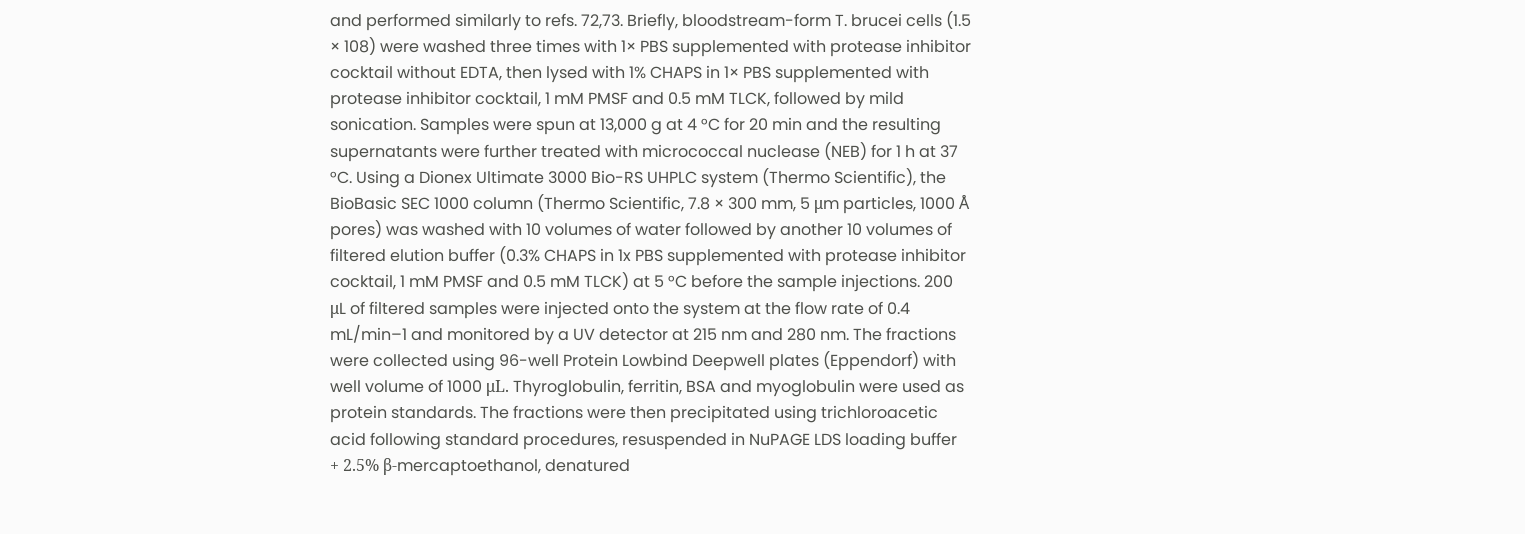and performed similarly to refs. 72,73. Briefly, bloodstream-form T. brucei cells (1.5 × 108) were washed three times with 1× PBS supplemented with protease inhibitor cocktail without EDTA, then lysed with 1% CHAPS in 1× PBS supplemented with protease inhibitor cocktail, 1 mM PMSF and 0.5 mM TLCK, followed by mild sonication. Samples were spun at 13,000 g at 4 °C for 20 min and the resulting supernatants were further treated with micrococcal nuclease (NEB) for 1 h at 37 °C. Using a Dionex Ultimate 3000 Bio-RS UHPLC system (Thermo Scientific), the BioBasic SEC 1000 column (Thermo Scientific, 7.8 × 300 mm, 5 μm particles, 1000 Å pores) was washed with 10 volumes of water followed by another 10 volumes of filtered elution buffer (0.3% CHAPS in 1x PBS supplemented with protease inhibitor cocktail, 1 mM PMSF and 0.5 mM TLCK) at 5 °C before the sample injections. 200 μL of filtered samples were injected onto the system at the flow rate of 0.4 mL/min–1 and monitored by a UV detector at 215 nm and 280 nm. The fractions were collected using 96-well Protein Lowbind Deepwell plates (Eppendorf) with well volume of 1000 μL. Thyroglobulin, ferritin, BSA and myoglobulin were used as protein standards. The fractions were then precipitated using trichloroacetic acid following standard procedures, resuspended in NuPAGE LDS loading buffer + 2.5% β-mercaptoethanol, denatured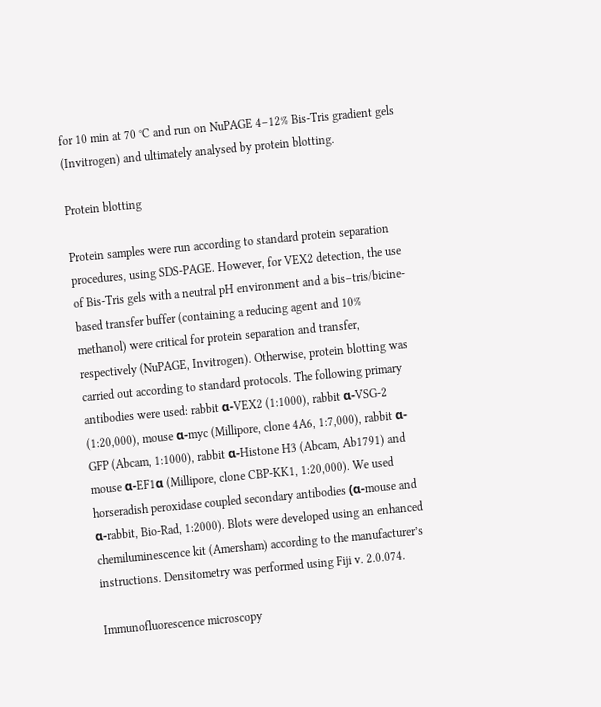for 10 min at 70 °C and run on NuPAGE 4–12% Bis-Tris gradient gels (Invitrogen) and ultimately analysed by protein blotting.

Protein blotting

Protein samples were run according to standard protein separation procedures, using SDS-PAGE. However, for VEX2 detection, the use of Bis-Tris gels with a neutral pH environment and a bis–tris/bicine-based transfer buffer (containing a reducing agent and 10% methanol) were critical for protein separation and transfer, respectively (NuPAGE, Invitrogen). Otherwise, protein blotting was carried out according to standard protocols. The following primary antibodies were used: rabbit α-VEX2 (1:1000), rabbit α-VSG-2 (1:20,000), mouse α-myc (Millipore, clone 4A6, 1:7,000), rabbit α-GFP (Abcam, 1:1000), rabbit α-Histone H3 (Abcam, Ab1791) and mouse α-EF1α (Millipore, clone CBP-KK1, 1:20,000). We used horseradish peroxidase coupled secondary antibodies (α-mouse and α-rabbit, Bio-Rad, 1:2000). Blots were developed using an enhanced chemiluminescence kit (Amersham) according to the manufacturer’s instructions. Densitometry was performed using Fiji v. 2.0.074.

Immunofluorescence microscopy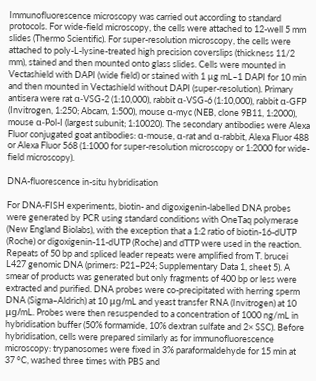Immunofluorescence microscopy was carried out according to standard protocols. For wide-field microscopy, the cells were attached to 12-well 5 mm slides (Thermo Scientific). For super-resolution microscopy, the cells were attached to poly-L-lysine-treated high precision coverslips (thickness 11/2 mm), stained and then mounted onto glass slides. Cells were mounted in Vectashield with DAPI (wide field) or stained with 1 µg mL–1 DAPI for 10 min and then mounted in Vectashield without DAPI (super-resolution). Primary antisera were rat α-VSG-2 (1:10,000), rabbit α-VSG-6 (1:10,000), rabbit α-GFP (Invitrogen, 1:250; Abcam, 1:500), mouse α-myc (NEB, clone 9B11, 1:2000), mouse α-Pol-I (largest subunit; 1:10020). The secondary antibodies were Alexa Fluor conjugated goat antibodies: α-mouse, α-rat and α-rabbit, Alexa Fluor 488 or Alexa Fluor 568 (1:1000 for super-resolution microscopy or 1:2000 for wide-field microscopy).

DNA-fluorescence in-situ hybridisation

For DNA-FISH experiments, biotin- and digoxigenin-labelled DNA probes were generated by PCR using standard conditions with OneTaq polymerase (New England Biolabs), with the exception that a 1:2 ratio of biotin-16-dUTP (Roche) or digoxigenin-11-dUTP (Roche) and dTTP were used in the reaction. Repeats of 50 bp and spliced leader repeats were amplified from T. brucei L427 genomic DNA (primers: P21–P24; Supplementary Data 1, sheet 5). A smear of products was generated but only fragments of 400 bp or less were extracted and purified. DNA probes were co-precipitated with herring sperm DNA (Sigma–Aldrich) at 10 μg/mL and yeast transfer RNA (Invitrogen) at 10 μg/mL. Probes were then resuspended to a concentration of 1000 ng/mL in hybridisation buffer (50% formamide, 10% dextran sulfate and 2× SSC). Before hybridisation, cells were prepared similarly as for immunofluorescence microscopy: trypanosomes were fixed in 3% paraformaldehyde for 15 min at 37 °C, washed three times with PBS and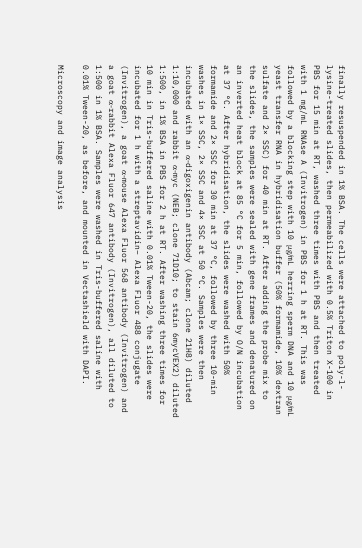finally resuspended in 1% BSA. The cells were attached to poly-l-lysine-treated slides, then permeabilized with 0.5% Triton X-100 in PBS for 15 min at RT, washed three times with PBS and then treated with 1 mg/mL RNAse A (Invitrogen) in PBS for 1 h at RT. This was followed by a blocking step with 10 μg/mL herring sperm DNA and 10 μg/mL yeast transfer RNA in hybridisation buffer (50% formamide, 10% dextran sulfate and 2× SSC) for 40 min at RT. After adding the probe mix to the slides, the samples were sealed with gene frames and denatured on an inverted heat block at 85 °C for 5 min, followed by O/N incubation at 37 °C. After hybridisation, the slides were washed with 50% formamide and 2× SSC for 30 min at 37 °C, followed by three 10-min washes in 1× SSC, 2× SSC and 4× SSC at 50 °C. Samples were then incubated with an α-digoxigenin antibody (Abcam; clone 21H8) diluted 1:10,000 and rabbit α-myc (NEB; clone 71D10; to stain 6mycVEX2) diluted 1:500, in 1% BSA in PBS for 2 h at RT. After washing three times for 10 min in Tris-buffered saline with 0.01% Tween-20, the slides were incubated for 1 h with a streptavidin– Alexa Fluor 488 conjugate (Invitrogen), a goat α-mouse Alexa Fluor 568 antibody (Invitrogen) and a goat α-rabbit Alexa Fluor 647 antibody (Invitrogen), all diluted to 1:500 in 1% BSA. Samples were washed in Tris-buffered saline with 0.01% Tween-20, as before, and mounted in Vectashield with DAPI.

Microscopy and image analysis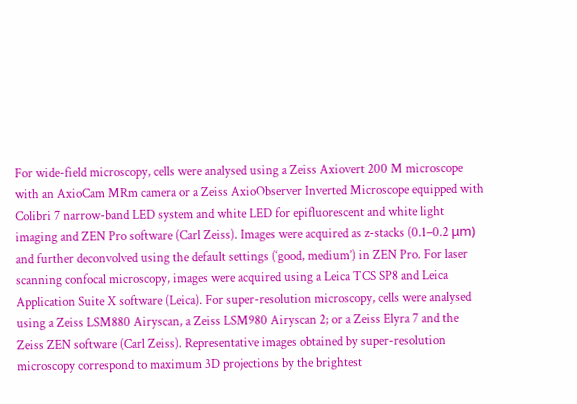For wide-field microscopy, cells were analysed using a Zeiss Axiovert 200 M microscope with an AxioCam MRm camera or a Zeiss AxioObserver Inverted Microscope equipped with Colibri 7 narrow-band LED system and white LED for epifluorescent and white light imaging and ZEN Pro software (Carl Zeiss). Images were acquired as z-stacks (0.1–0.2 μm) and further deconvolved using the default settings (‘good, medium’) in ZEN Pro. For laser scanning confocal microscopy, images were acquired using a Leica TCS SP8 and Leica Application Suite X software (Leica). For super-resolution microscopy, cells were analysed using a Zeiss LSM880 Airyscan, a Zeiss LSM980 Airyscan 2; or a Zeiss Elyra 7 and the Zeiss ZEN software (Carl Zeiss). Representative images obtained by super-resolution microscopy correspond to maximum 3D projections by the brightest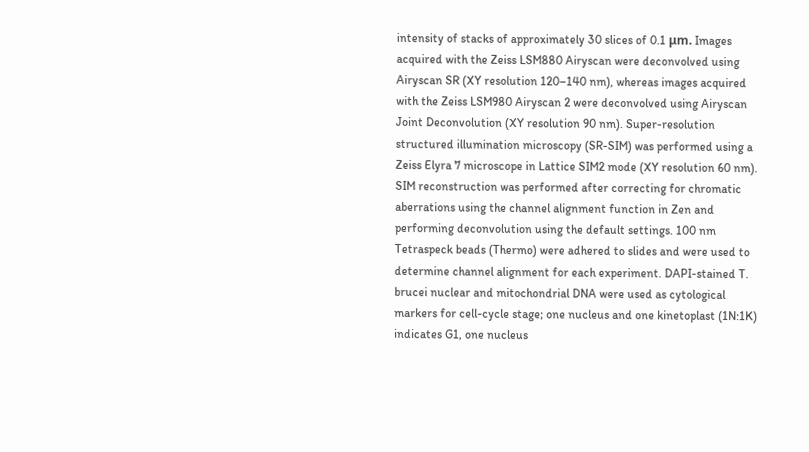intensity of stacks of approximately 30 slices of 0.1 μm. Images acquired with the Zeiss LSM880 Airyscan were deconvolved using Airyscan SR (XY resolution 120–140 nm), whereas images acquired with the Zeiss LSM980 Airyscan 2 were deconvolved using Airyscan Joint Deconvolution (XY resolution 90 nm). Super-resolution structured illumination microscopy (SR-SIM) was performed using a Zeiss Elyra 7 microscope in Lattice SIM2 mode (XY resolution 60 nm). SIM reconstruction was performed after correcting for chromatic aberrations using the channel alignment function in Zen and performing deconvolution using the default settings. 100 nm Tetraspeck beads (Thermo) were adhered to slides and were used to determine channel alignment for each experiment. DAPI-stained T. brucei nuclear and mitochondrial DNA were used as cytological markers for cell-cycle stage; one nucleus and one kinetoplast (1N:1K) indicates G1, one nucleus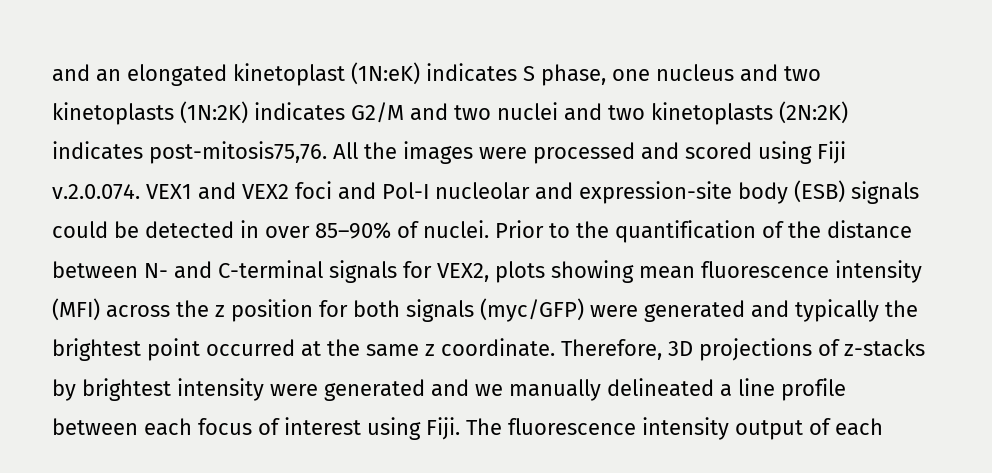and an elongated kinetoplast (1N:eK) indicates S phase, one nucleus and two kinetoplasts (1N:2K) indicates G2/M and two nuclei and two kinetoplasts (2N:2K) indicates post-mitosis75,76. All the images were processed and scored using Fiji v.2.0.074. VEX1 and VEX2 foci and Pol-I nucleolar and expression-site body (ESB) signals could be detected in over 85–90% of nuclei. Prior to the quantification of the distance between N- and C-terminal signals for VEX2, plots showing mean fluorescence intensity (MFI) across the z position for both signals (myc/GFP) were generated and typically the brightest point occurred at the same z coordinate. Therefore, 3D projections of z-stacks by brightest intensity were generated and we manually delineated a line profile between each focus of interest using Fiji. The fluorescence intensity output of each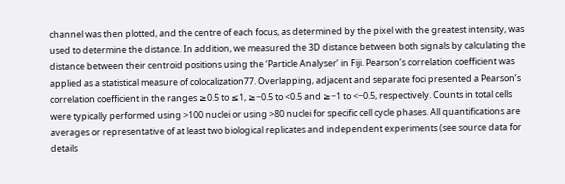channel was then plotted, and the centre of each focus, as determined by the pixel with the greatest intensity, was used to determine the distance. In addition, we measured the 3D distance between both signals by calculating the distance between their centroid positions using the ‘Particle Analyser’ in Fiji. Pearson’s correlation coefficient was applied as a statistical measure of colocalization77. Overlapping, adjacent and separate foci presented a Pearson’s correlation coefficient in the ranges ≥0.5 to ≤1, ≥−0.5 to <0.5 and ≥−1 to <−0.5, respectively. Counts in total cells were typically performed using >100 nuclei or using >80 nuclei for specific cell cycle phases. All quantifications are averages or representative of at least two biological replicates and independent experiments (see source data for details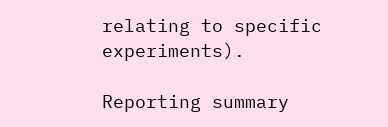relating to specific experiments).

Reporting summary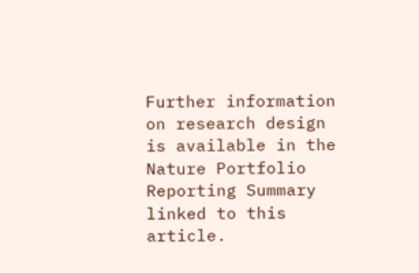Further information on research design is available in the Nature Portfolio Reporting Summary linked to this article.